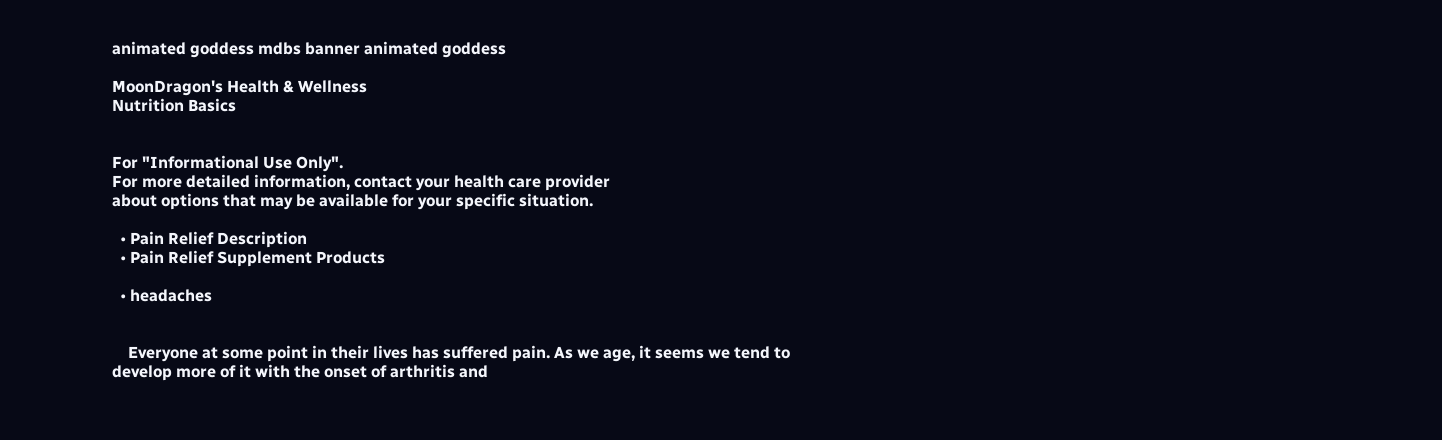animated goddess mdbs banner animated goddess

MoonDragon's Health & Wellness
Nutrition Basics


For "Informational Use Only".
For more detailed information, contact your health care provider
about options that may be available for your specific situation.

  • Pain Relief Description
  • Pain Relief Supplement Products

  • headaches


    Everyone at some point in their lives has suffered pain. As we age, it seems we tend to develop more of it with the onset of arthritis and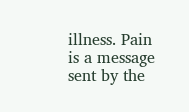illness. Pain is a message sent by the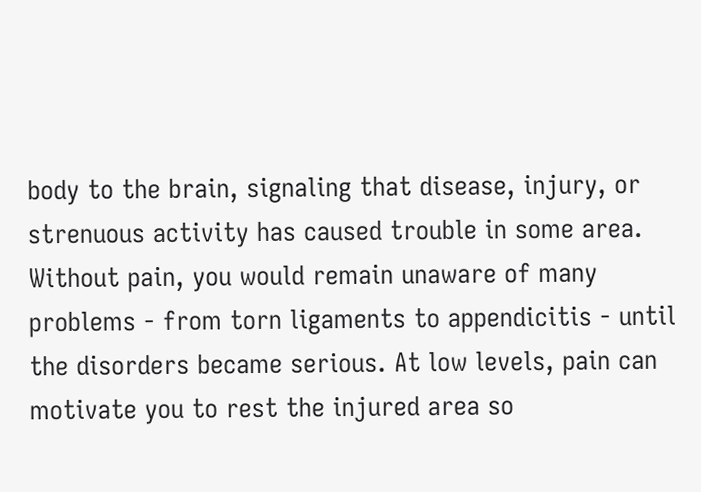body to the brain, signaling that disease, injury, or strenuous activity has caused trouble in some area. Without pain, you would remain unaware of many problems - from torn ligaments to appendicitis - until the disorders became serious. At low levels, pain can motivate you to rest the injured area so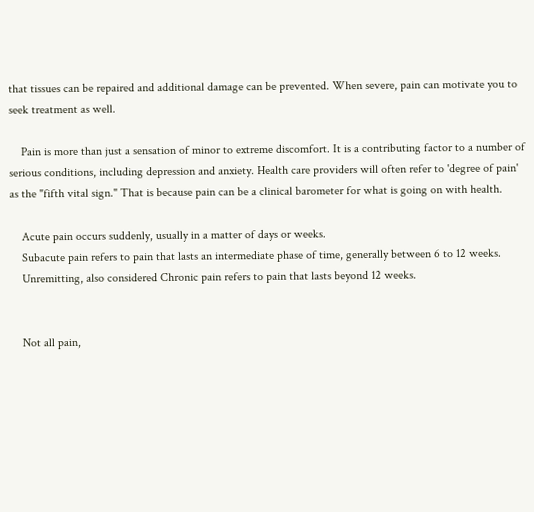that tissues can be repaired and additional damage can be prevented. When severe, pain can motivate you to seek treatment as well.

    Pain is more than just a sensation of minor to extreme discomfort. It is a contributing factor to a number of serious conditions, including depression and anxiety. Health care providers will often refer to 'degree of pain' as the "fifth vital sign." That is because pain can be a clinical barometer for what is going on with health.

    Acute pain occurs suddenly, usually in a matter of days or weeks.
    Subacute pain refers to pain that lasts an intermediate phase of time, generally between 6 to 12 weeks.
    Unremitting, also considered Chronic pain refers to pain that lasts beyond 12 weeks.


    Not all pain,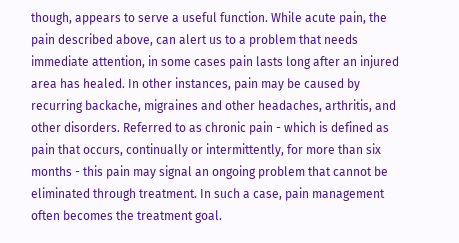though, appears to serve a useful function. While acute pain, the pain described above, can alert us to a problem that needs immediate attention, in some cases pain lasts long after an injured area has healed. In other instances, pain may be caused by recurring backache, migraines and other headaches, arthritis, and other disorders. Referred to as chronic pain - which is defined as pain that occurs, continually or intermittently, for more than six months - this pain may signal an ongoing problem that cannot be eliminated through treatment. In such a case, pain management often becomes the treatment goal.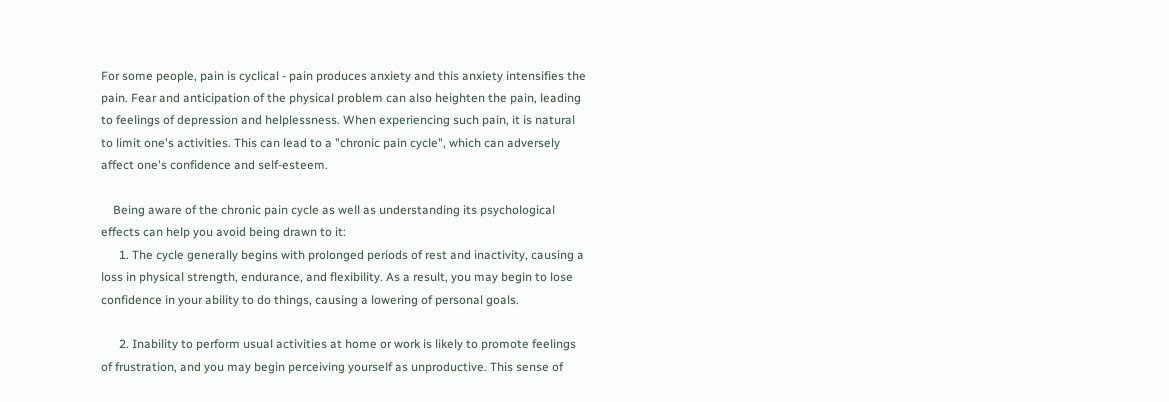For some people, pain is cyclical - pain produces anxiety and this anxiety intensifies the pain. Fear and anticipation of the physical problem can also heighten the pain, leading to feelings of depression and helplessness. When experiencing such pain, it is natural to limit one's activities. This can lead to a "chronic pain cycle", which can adversely affect one's confidence and self-esteem.

    Being aware of the chronic pain cycle as well as understanding its psychological effects can help you avoid being drawn to it:
      1. The cycle generally begins with prolonged periods of rest and inactivity, causing a loss in physical strength, endurance, and flexibility. As a result, you may begin to lose confidence in your ability to do things, causing a lowering of personal goals.

      2. Inability to perform usual activities at home or work is likely to promote feelings of frustration, and you may begin perceiving yourself as unproductive. This sense of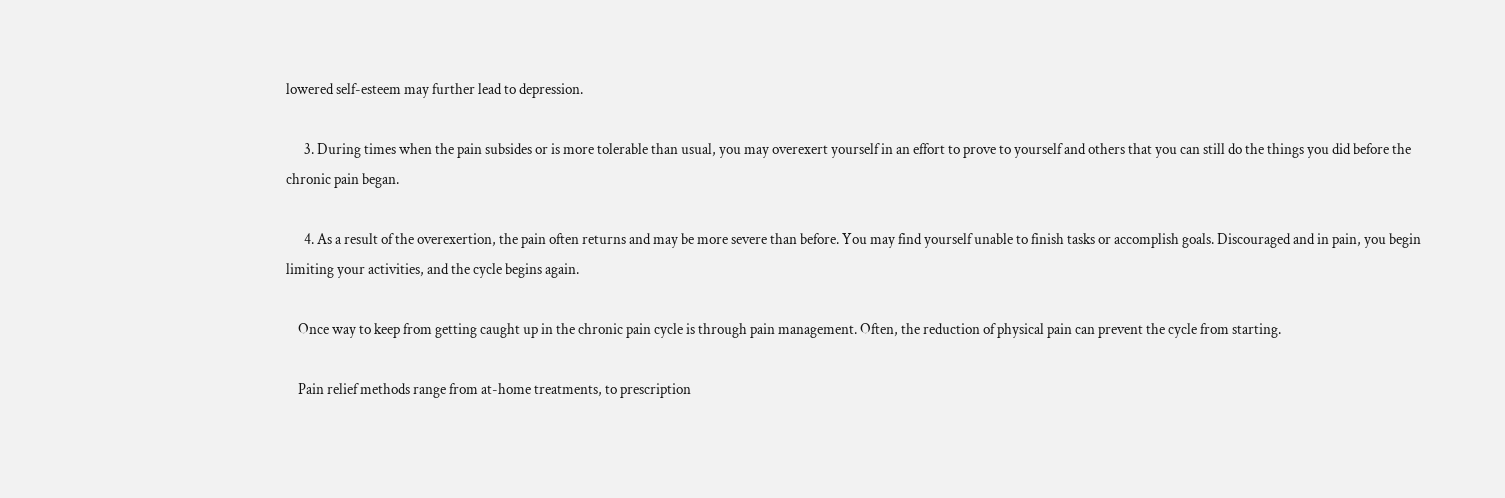lowered self-esteem may further lead to depression.

      3. During times when the pain subsides or is more tolerable than usual, you may overexert yourself in an effort to prove to yourself and others that you can still do the things you did before the chronic pain began.

      4. As a result of the overexertion, the pain often returns and may be more severe than before. You may find yourself unable to finish tasks or accomplish goals. Discouraged and in pain, you begin limiting your activities, and the cycle begins again.

    Once way to keep from getting caught up in the chronic pain cycle is through pain management. Often, the reduction of physical pain can prevent the cycle from starting.

    Pain relief methods range from at-home treatments, to prescription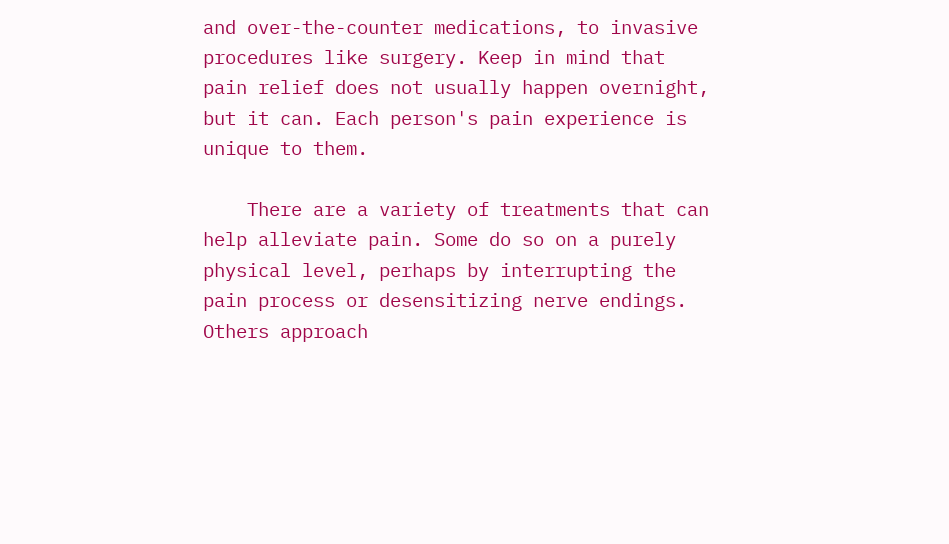and over-the-counter medications, to invasive procedures like surgery. Keep in mind that pain relief does not usually happen overnight, but it can. Each person's pain experience is unique to them.

    There are a variety of treatments that can help alleviate pain. Some do so on a purely physical level, perhaps by interrupting the pain process or desensitizing nerve endings. Others approach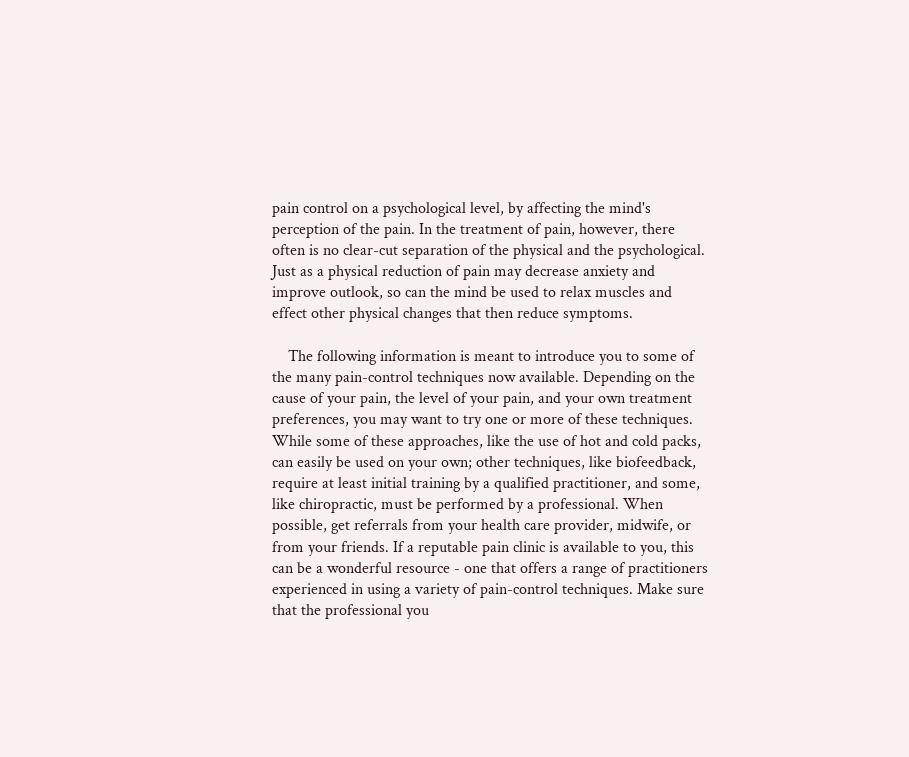pain control on a psychological level, by affecting the mind's perception of the pain. In the treatment of pain, however, there often is no clear-cut separation of the physical and the psychological. Just as a physical reduction of pain may decrease anxiety and improve outlook, so can the mind be used to relax muscles and effect other physical changes that then reduce symptoms.

    The following information is meant to introduce you to some of the many pain-control techniques now available. Depending on the cause of your pain, the level of your pain, and your own treatment preferences, you may want to try one or more of these techniques. While some of these approaches, like the use of hot and cold packs, can easily be used on your own; other techniques, like biofeedback, require at least initial training by a qualified practitioner, and some, like chiropractic, must be performed by a professional. When possible, get referrals from your health care provider, midwife, or from your friends. If a reputable pain clinic is available to you, this can be a wonderful resource - one that offers a range of practitioners experienced in using a variety of pain-control techniques. Make sure that the professional you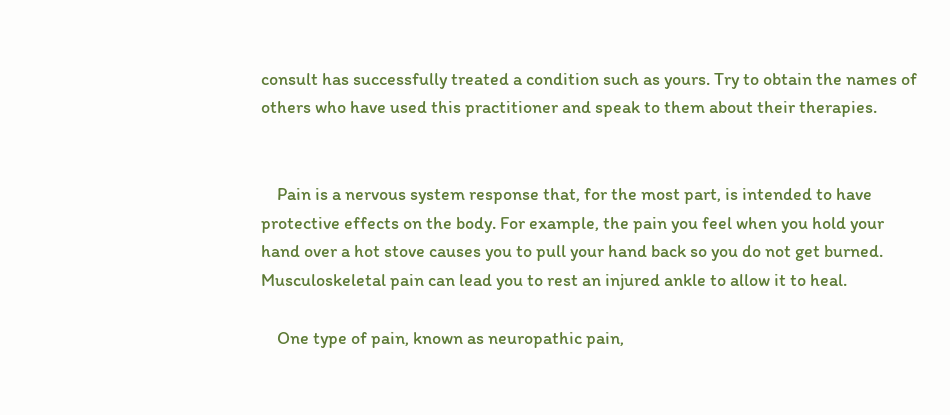consult has successfully treated a condition such as yours. Try to obtain the names of others who have used this practitioner and speak to them about their therapies.


    Pain is a nervous system response that, for the most part, is intended to have protective effects on the body. For example, the pain you feel when you hold your hand over a hot stove causes you to pull your hand back so you do not get burned. Musculoskeletal pain can lead you to rest an injured ankle to allow it to heal.

    One type of pain, known as neuropathic pain,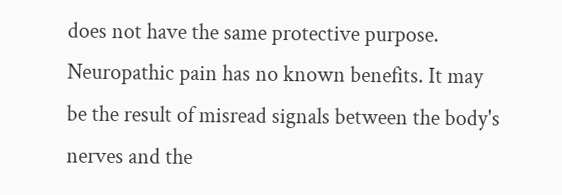does not have the same protective purpose. Neuropathic pain has no known benefits. It may be the result of misread signals between the body's nerves and the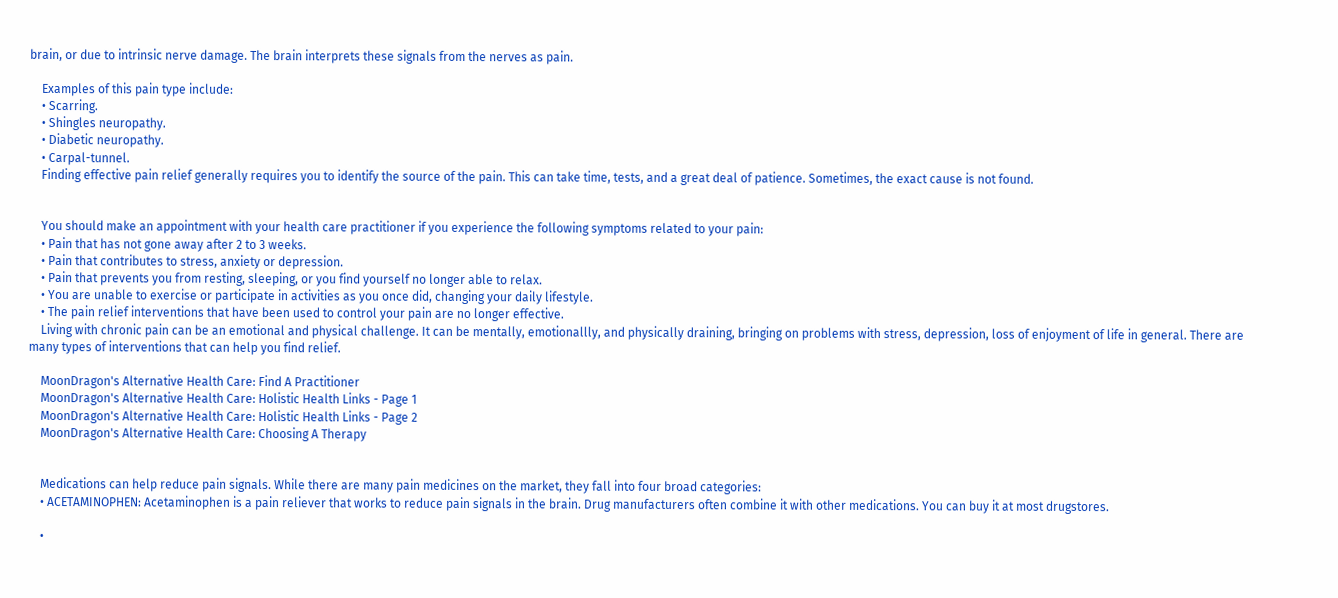brain, or due to intrinsic nerve damage. The brain interprets these signals from the nerves as pain.

    Examples of this pain type include:
    • Scarring.
    • Shingles neuropathy.
    • Diabetic neuropathy.
    • Carpal-tunnel.
    Finding effective pain relief generally requires you to identify the source of the pain. This can take time, tests, and a great deal of patience. Sometimes, the exact cause is not found.


    You should make an appointment with your health care practitioner if you experience the following symptoms related to your pain:
    • Pain that has not gone away after 2 to 3 weeks.
    • Pain that contributes to stress, anxiety or depression.
    • Pain that prevents you from resting, sleeping, or you find yourself no longer able to relax.
    • You are unable to exercise or participate in activities as you once did, changing your daily lifestyle.
    • The pain relief interventions that have been used to control your pain are no longer effective.
    Living with chronic pain can be an emotional and physical challenge. It can be mentally, emotionallly, and physically draining, bringing on problems with stress, depression, loss of enjoyment of life in general. There are many types of interventions that can help you find relief.

    MoonDragon's Alternative Health Care: Find A Practitioner
    MoonDragon's Alternative Health Care: Holistic Health Links - Page 1
    MoonDragon's Alternative Health Care: Holistic Health Links - Page 2
    MoonDragon's Alternative Health Care: Choosing A Therapy


    Medications can help reduce pain signals. While there are many pain medicines on the market, they fall into four broad categories:
    • ACETAMINOPHEN: Acetaminophen is a pain reliever that works to reduce pain signals in the brain. Drug manufacturers often combine it with other medications. You can buy it at most drugstores.

    •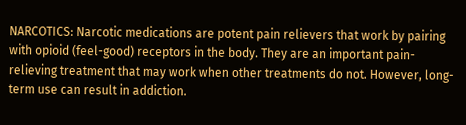NARCOTICS: Narcotic medications are potent pain relievers that work by pairing with opioid (feel-good) receptors in the body. They are an important pain-relieving treatment that may work when other treatments do not. However, long-term use can result in addiction.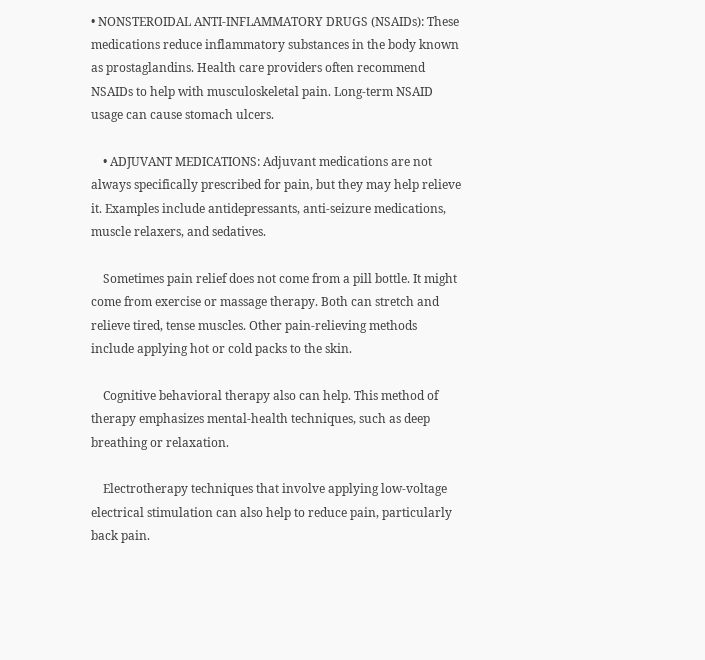• NONSTEROIDAL ANTI-INFLAMMATORY DRUGS (NSAIDs): These medications reduce inflammatory substances in the body known as prostaglandins. Health care providers often recommend NSAIDs to help with musculoskeletal pain. Long-term NSAID usage can cause stomach ulcers.

    • ADJUVANT MEDICATIONS: Adjuvant medications are not always specifically prescribed for pain, but they may help relieve it. Examples include antidepressants, anti-seizure medications, muscle relaxers, and sedatives.

    Sometimes pain relief does not come from a pill bottle. It might come from exercise or massage therapy. Both can stretch and relieve tired, tense muscles. Other pain-relieving methods include applying hot or cold packs to the skin.

    Cognitive behavioral therapy also can help. This method of therapy emphasizes mental-health techniques, such as deep breathing or relaxation.

    Electrotherapy techniques that involve applying low-voltage electrical stimulation can also help to reduce pain, particularly back pain.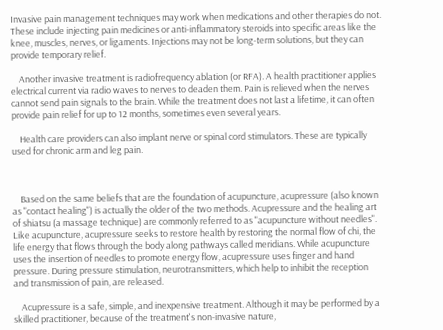Invasive pain management techniques may work when medications and other therapies do not. These include injecting pain medicines or anti-inflammatory steroids into specific areas like the knee, muscles, nerves, or ligaments. Injections may not be long-term solutions, but they can provide temporary relief.

    Another invasive treatment is radiofrequency ablation (or RFA). A health practitioner applies electrical current via radio waves to nerves to deaden them. Pain is relieved when the nerves cannot send pain signals to the brain. While the treatment does not last a lifetime, it can often provide pain relief for up to 12 months, sometimes even several years.

    Health care providers can also implant nerve or spinal cord stimulators. These are typically used for chronic arm and leg pain.



    Based on the same beliefs that are the foundation of acupuncture, acupressure (also known as "contact healing") is actually the older of the two methods. Acupressure and the healing art of shiatsu (a massage technique) are commonly referred to as "acupuncture without needles". Like acupuncture, acupressure seeks to restore health by restoring the normal flow of chi, the life energy that flows through the body along pathways called meridians. While acupuncture uses the insertion of needles to promote energy flow, acupressure uses finger and hand pressure. During pressure stimulation, neurotransmitters, which help to inhibit the reception and transmission of pain, are released.

    Acupressure is a safe, simple, and inexpensive treatment. Although it may be performed by a skilled practitioner, because of the treatment's non-invasive nature,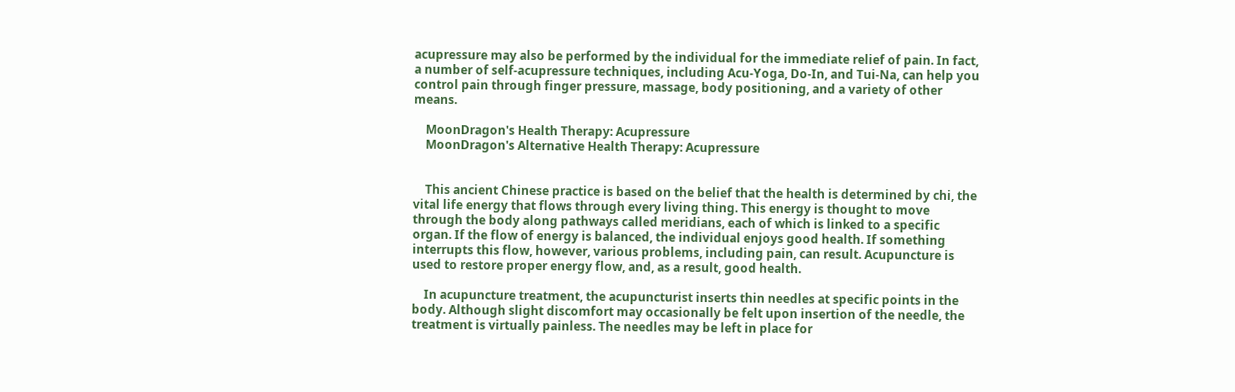acupressure may also be performed by the individual for the immediate relief of pain. In fact, a number of self-acupressure techniques, including Acu-Yoga, Do-In, and Tui-Na, can help you control pain through finger pressure, massage, body positioning, and a variety of other means.

    MoonDragon's Health Therapy: Acupressure
    MoonDragon's Alternative Health Therapy: Acupressure


    This ancient Chinese practice is based on the belief that the health is determined by chi, the vital life energy that flows through every living thing. This energy is thought to move through the body along pathways called meridians, each of which is linked to a specific organ. If the flow of energy is balanced, the individual enjoys good health. If something interrupts this flow, however, various problems, including pain, can result. Acupuncture is used to restore proper energy flow, and, as a result, good health.

    In acupuncture treatment, the acupuncturist inserts thin needles at specific points in the body. Although slight discomfort may occasionally be felt upon insertion of the needle, the treatment is virtually painless. The needles may be left in place for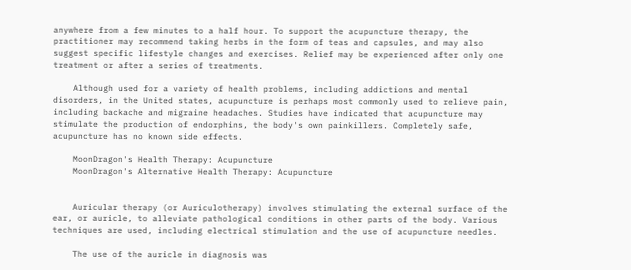anywhere from a few minutes to a half hour. To support the acupuncture therapy, the practitioner may recommend taking herbs in the form of teas and capsules, and may also suggest specific lifestyle changes and exercises. Relief may be experienced after only one treatment or after a series of treatments.

    Although used for a variety of health problems, including addictions and mental disorders, in the United states, acupuncture is perhaps most commonly used to relieve pain, including backache and migraine headaches. Studies have indicated that acupuncture may stimulate the production of endorphins, the body's own painkillers. Completely safe, acupuncture has no known side effects.

    MoonDragon's Health Therapy: Acupuncture
    MoonDragon's Alternative Health Therapy: Acupuncture


    Auricular therapy (or Auriculotherapy) involves stimulating the external surface of the ear, or auricle, to alleviate pathological conditions in other parts of the body. Various techniques are used, including electrical stimulation and the use of acupuncture needles.

    The use of the auricle in diagnosis was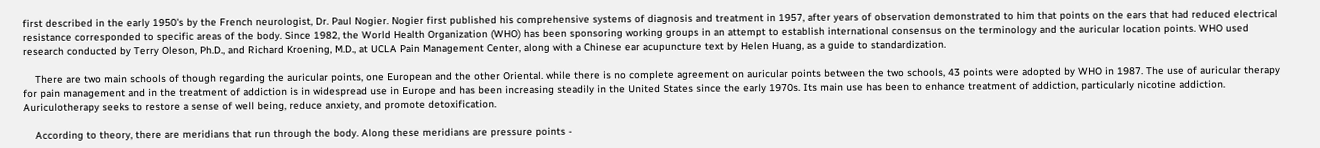first described in the early 1950's by the French neurologist, Dr. Paul Nogier. Nogier first published his comprehensive systems of diagnosis and treatment in 1957, after years of observation demonstrated to him that points on the ears that had reduced electrical resistance corresponded to specific areas of the body. Since 1982, the World Health Organization (WHO) has been sponsoring working groups in an attempt to establish international consensus on the terminology and the auricular location points. WHO used research conducted by Terry Oleson, Ph.D., and Richard Kroening, M.D., at UCLA Pain Management Center, along with a Chinese ear acupuncture text by Helen Huang, as a guide to standardization.

    There are two main schools of though regarding the auricular points, one European and the other Oriental. while there is no complete agreement on auricular points between the two schools, 43 points were adopted by WHO in 1987. The use of auricular therapy for pain management and in the treatment of addiction is in widespread use in Europe and has been increasing steadily in the United States since the early 1970s. Its main use has been to enhance treatment of addiction, particularly nicotine addiction. Auriculotherapy seeks to restore a sense of well being, reduce anxiety, and promote detoxification.

    According to theory, there are meridians that run through the body. Along these meridians are pressure points -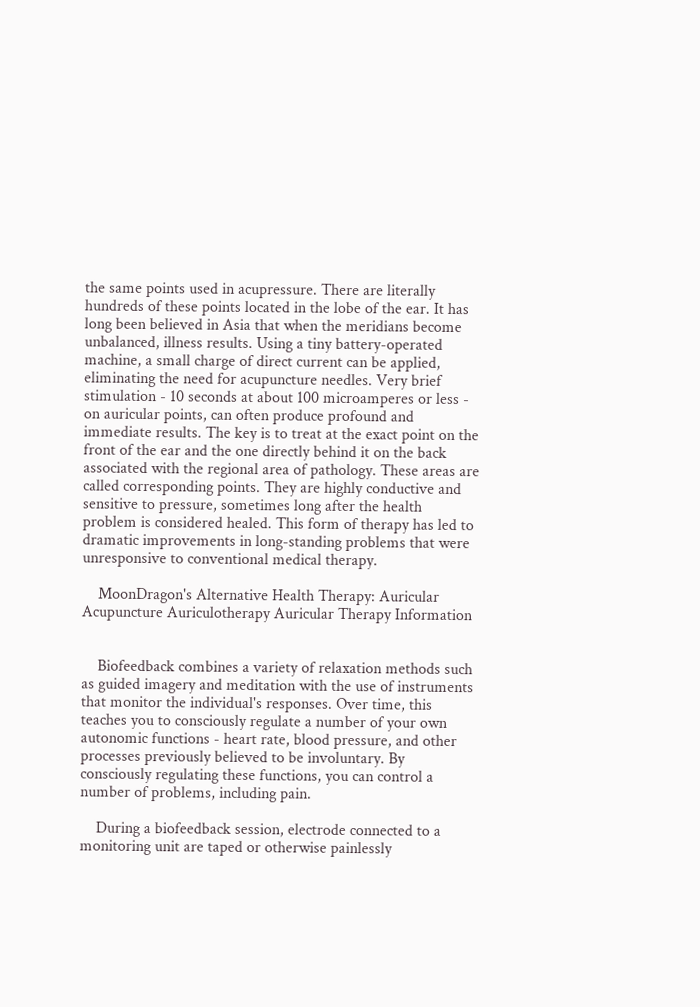the same points used in acupressure. There are literally hundreds of these points located in the lobe of the ear. It has long been believed in Asia that when the meridians become unbalanced, illness results. Using a tiny battery-operated machine, a small charge of direct current can be applied, eliminating the need for acupuncture needles. Very brief stimulation - 10 seconds at about 100 microamperes or less - on auricular points, can often produce profound and immediate results. The key is to treat at the exact point on the front of the ear and the one directly behind it on the back associated with the regional area of pathology. These areas are called corresponding points. They are highly conductive and sensitive to pressure, sometimes long after the health problem is considered healed. This form of therapy has led to dramatic improvements in long-standing problems that were unresponsive to conventional medical therapy.

    MoonDragon's Alternative Health Therapy: Auricular Acupuncture Auriculotherapy Auricular Therapy Information


    Biofeedback combines a variety of relaxation methods such as guided imagery and meditation with the use of instruments that monitor the individual's responses. Over time, this teaches you to consciously regulate a number of your own autonomic functions - heart rate, blood pressure, and other processes previously believed to be involuntary. By consciously regulating these functions, you can control a number of problems, including pain.

    During a biofeedback session, electrode connected to a monitoring unit are taped or otherwise painlessly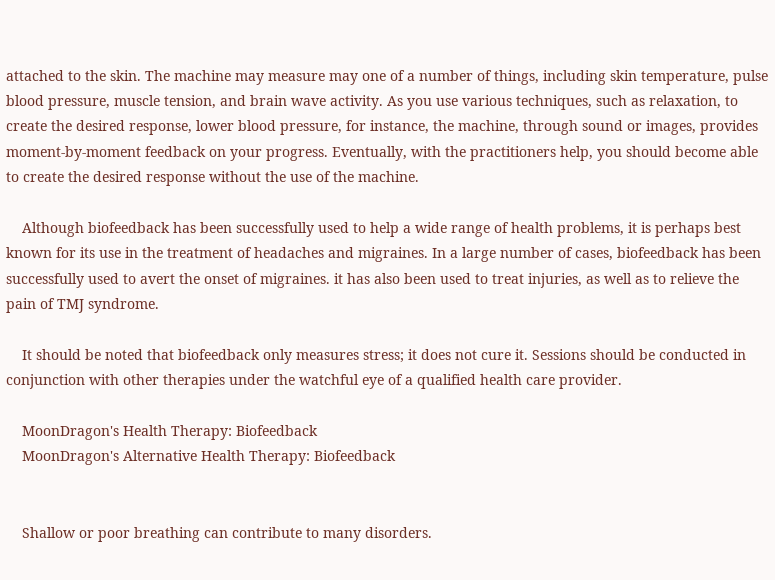attached to the skin. The machine may measure may one of a number of things, including skin temperature, pulse blood pressure, muscle tension, and brain wave activity. As you use various techniques, such as relaxation, to create the desired response, lower blood pressure, for instance, the machine, through sound or images, provides moment-by-moment feedback on your progress. Eventually, with the practitioners help, you should become able to create the desired response without the use of the machine.

    Although biofeedback has been successfully used to help a wide range of health problems, it is perhaps best known for its use in the treatment of headaches and migraines. In a large number of cases, biofeedback has been successfully used to avert the onset of migraines. it has also been used to treat injuries, as well as to relieve the pain of TMJ syndrome.

    It should be noted that biofeedback only measures stress; it does not cure it. Sessions should be conducted in conjunction with other therapies under the watchful eye of a qualified health care provider.

    MoonDragon's Health Therapy: Biofeedback
    MoonDragon's Alternative Health Therapy: Biofeedback


    Shallow or poor breathing can contribute to many disorders.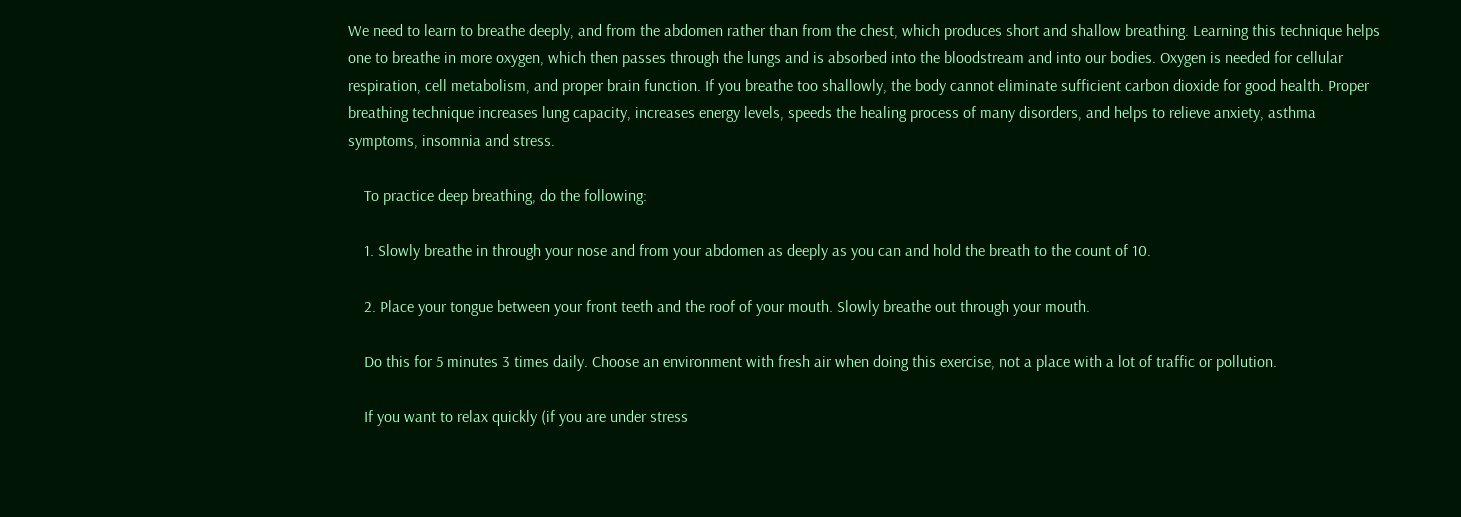We need to learn to breathe deeply, and from the abdomen rather than from the chest, which produces short and shallow breathing. Learning this technique helps one to breathe in more oxygen, which then passes through the lungs and is absorbed into the bloodstream and into our bodies. Oxygen is needed for cellular respiration, cell metabolism, and proper brain function. If you breathe too shallowly, the body cannot eliminate sufficient carbon dioxide for good health. Proper breathing technique increases lung capacity, increases energy levels, speeds the healing process of many disorders, and helps to relieve anxiety, asthma symptoms, insomnia and stress.

    To practice deep breathing, do the following:

    1. Slowly breathe in through your nose and from your abdomen as deeply as you can and hold the breath to the count of 10.

    2. Place your tongue between your front teeth and the roof of your mouth. Slowly breathe out through your mouth.

    Do this for 5 minutes 3 times daily. Choose an environment with fresh air when doing this exercise, not a place with a lot of traffic or pollution.

    If you want to relax quickly (if you are under stress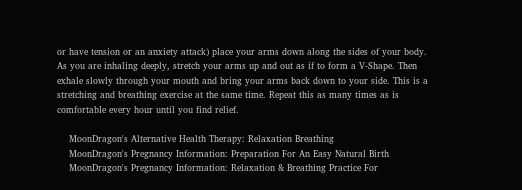or have tension or an anxiety attack) place your arms down along the sides of your body. As you are inhaling deeply, stretch your arms up and out as if to form a V-Shape. Then exhale slowly through your mouth and bring your arms back down to your side. This is a stretching and breathing exercise at the same time. Repeat this as many times as is comfortable every hour until you find relief.

    MoonDragon's Alternative Health Therapy: Relaxation Breathing
    MoonDragon's Pregnancy Information: Preparation For An Easy Natural Birth
    MoonDragon's Pregnancy Information: Relaxation & Breathing Practice For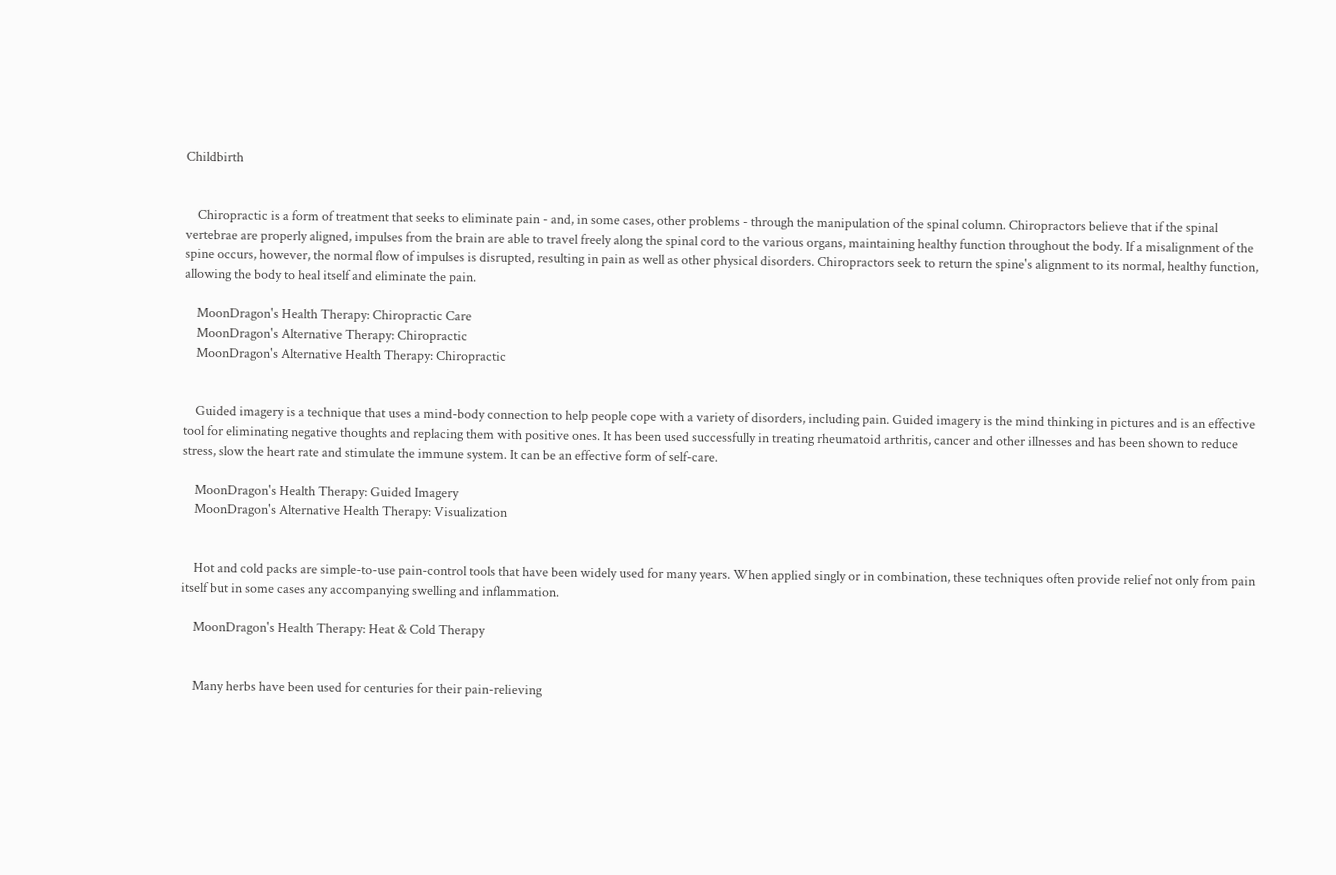Childbirth


    Chiropractic is a form of treatment that seeks to eliminate pain - and, in some cases, other problems - through the manipulation of the spinal column. Chiropractors believe that if the spinal vertebrae are properly aligned, impulses from the brain are able to travel freely along the spinal cord to the various organs, maintaining healthy function throughout the body. If a misalignment of the spine occurs, however, the normal flow of impulses is disrupted, resulting in pain as well as other physical disorders. Chiropractors seek to return the spine's alignment to its normal, healthy function, allowing the body to heal itself and eliminate the pain.

    MoonDragon's Health Therapy: Chiropractic Care
    MoonDragon's Alternative Therapy: Chiropractic
    MoonDragon's Alternative Health Therapy: Chiropractic


    Guided imagery is a technique that uses a mind-body connection to help people cope with a variety of disorders, including pain. Guided imagery is the mind thinking in pictures and is an effective tool for eliminating negative thoughts and replacing them with positive ones. It has been used successfully in treating rheumatoid arthritis, cancer and other illnesses and has been shown to reduce stress, slow the heart rate and stimulate the immune system. It can be an effective form of self-care.

    MoonDragon's Health Therapy: Guided Imagery
    MoonDragon's Alternative Health Therapy: Visualization


    Hot and cold packs are simple-to-use pain-control tools that have been widely used for many years. When applied singly or in combination, these techniques often provide relief not only from pain itself but in some cases any accompanying swelling and inflammation.

    MoonDragon's Health Therapy: Heat & Cold Therapy


    Many herbs have been used for centuries for their pain-relieving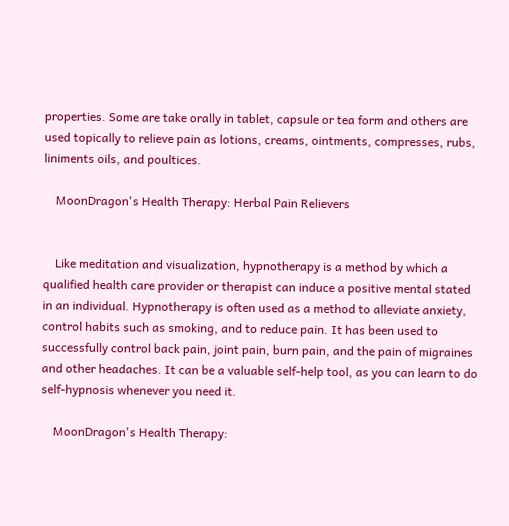properties. Some are take orally in tablet, capsule or tea form and others are used topically to relieve pain as lotions, creams, ointments, compresses, rubs, liniments oils, and poultices.

    MoonDragon's Health Therapy: Herbal Pain Relievers


    Like meditation and visualization, hypnotherapy is a method by which a qualified health care provider or therapist can induce a positive mental stated in an individual. Hypnotherapy is often used as a method to alleviate anxiety, control habits such as smoking, and to reduce pain. It has been used to successfully control back pain, joint pain, burn pain, and the pain of migraines and other headaches. It can be a valuable self-help tool, as you can learn to do self-hypnosis whenever you need it.

    MoonDragon's Health Therapy: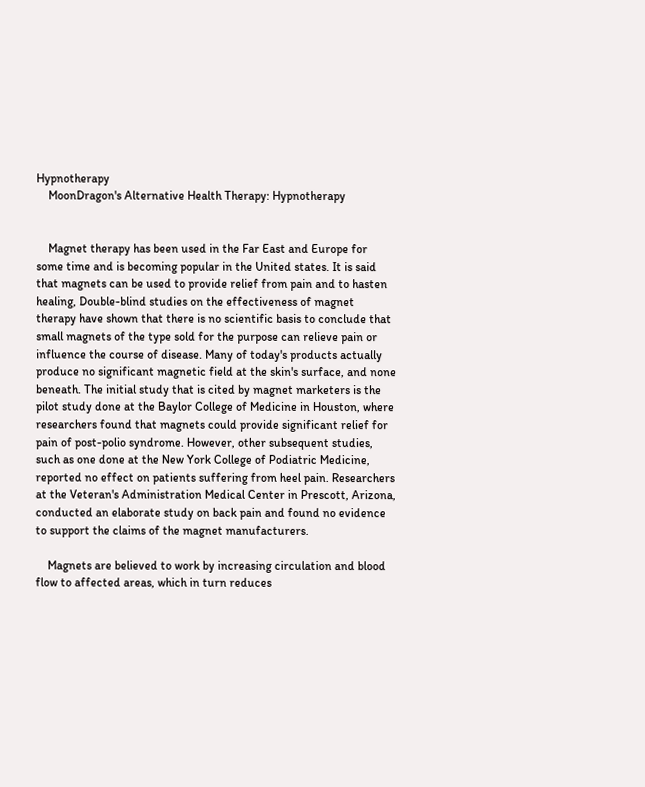Hypnotherapy
    MoonDragon's Alternative Health Therapy: Hypnotherapy


    Magnet therapy has been used in the Far East and Europe for some time and is becoming popular in the United states. It is said that magnets can be used to provide relief from pain and to hasten healing, Double-blind studies on the effectiveness of magnet therapy have shown that there is no scientific basis to conclude that small magnets of the type sold for the purpose can relieve pain or influence the course of disease. Many of today's products actually produce no significant magnetic field at the skin's surface, and none beneath. The initial study that is cited by magnet marketers is the pilot study done at the Baylor College of Medicine in Houston, where researchers found that magnets could provide significant relief for pain of post-polio syndrome. However, other subsequent studies, such as one done at the New York College of Podiatric Medicine, reported no effect on patients suffering from heel pain. Researchers at the Veteran's Administration Medical Center in Prescott, Arizona, conducted an elaborate study on back pain and found no evidence to support the claims of the magnet manufacturers.

    Magnets are believed to work by increasing circulation and blood flow to affected areas, which in turn reduces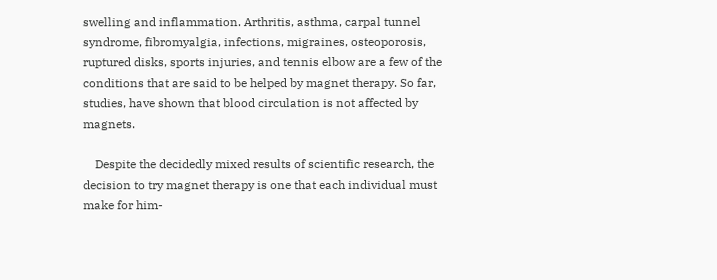swelling and inflammation. Arthritis, asthma, carpal tunnel syndrome, fibromyalgia, infections, migraines, osteoporosis, ruptured disks, sports injuries, and tennis elbow are a few of the conditions that are said to be helped by magnet therapy. So far, studies, have shown that blood circulation is not affected by magnets.

    Despite the decidedly mixed results of scientific research, the decision to try magnet therapy is one that each individual must make for him-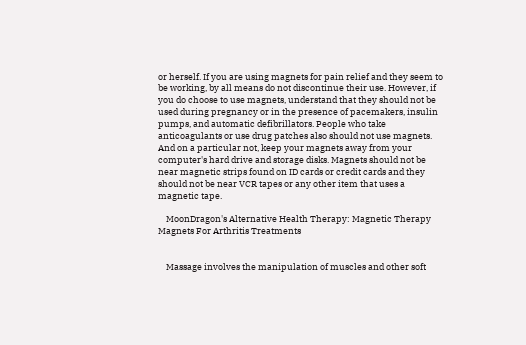or herself. If you are using magnets for pain relief and they seem to be working, by all means do not discontinue their use. However, if you do choose to use magnets, understand that they should not be used during pregnancy or in the presence of pacemakers, insulin pumps, and automatic defibrillators. People who take anticoagulants or use drug patches also should not use magnets. And on a particular not, keep your magnets away from your computer's hard drive and storage disks. Magnets should not be near magnetic strips found on ID cards or credit cards and they should not be near VCR tapes or any other item that uses a magnetic tape.

    MoonDragon's Alternative Health Therapy: Magnetic Therapy Magnets For Arthritis Treatments


    Massage involves the manipulation of muscles and other soft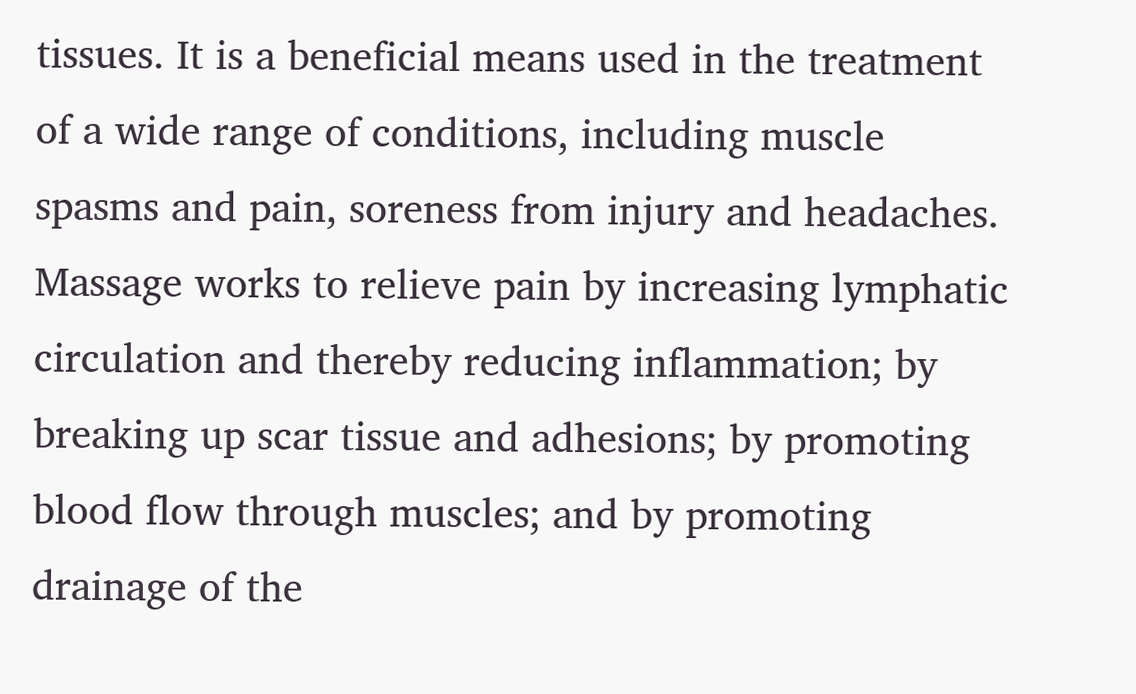tissues. It is a beneficial means used in the treatment of a wide range of conditions, including muscle spasms and pain, soreness from injury and headaches. Massage works to relieve pain by increasing lymphatic circulation and thereby reducing inflammation; by breaking up scar tissue and adhesions; by promoting blood flow through muscles; and by promoting drainage of the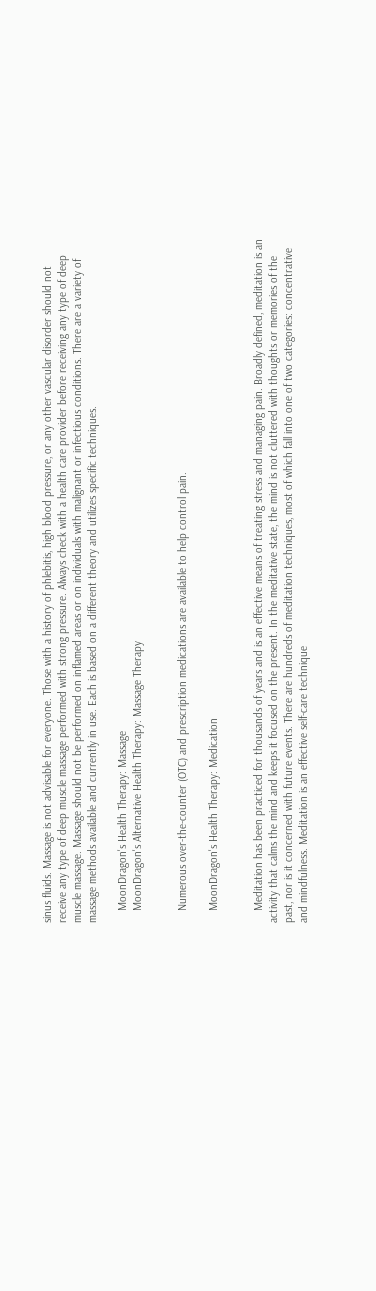sinus fluids. Massage is not advisable for everyone. Those with a history of phlebitis, high blood pressure, or any other vascular disorder should not receive any type of deep muscle massage performed with strong pressure. Always check with a health care provider before receiving any type of deep muscle massage. Massage should not be performed on inflamed areas or on individuals with malignant or infectious conditions. There are a variety of massage methods available and currently in use. Each is based on a different theory and utilizes specific techniques.

    MoonDragon's Health Therapy: Massage
    MoonDragon's Alternative Health Therapy: Massage Therapy


    Numerous over-the-counter (OTC) and prescription medications are available to help control pain.

    MoonDragon's Health Therapy: Medication


    Meditation has been practiced for thousands of years and is an effective means of treating stress and managing pain. Broadly defined, meditation is an activity that calms the mind and keeps it focused on the present. In the meditative state, the mind is not cluttered with thoughts or memories of the past, nor is it concerned with future events. There are hundreds of meditation techniques, most of which fall into one of two categories: concentrative and mindfulness. Meditation is an effective self-care technique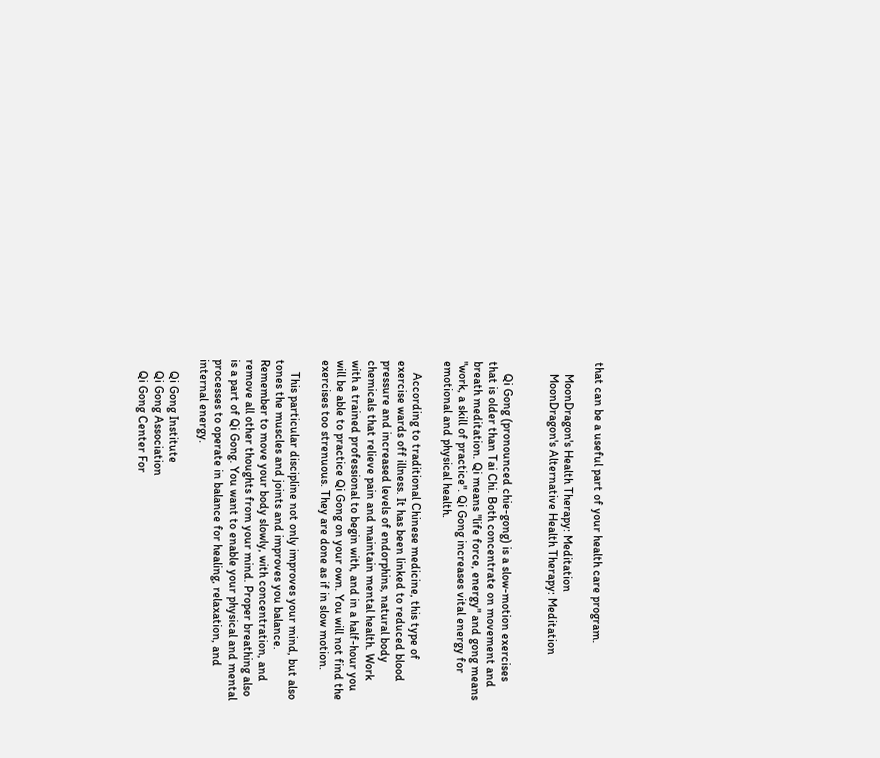that can be a useful part of your health care program.

    MoonDragon's Health Therapy: Meditation
    MoonDragon's Alternative Health Therapy: Meditation


    Qi Gong (pronounced chie-gong) is a slow-motion exercises that is older than Tai Chi. Both concentrate on movement and breath meditation. Qi means "life force, energy" and gong means "work, a skill of practice". Qi Gong increases vital energy for emotional and physical health.

    According to traditional Chinese medicine, this type of exercise wards off illness. It has been linked to reduced blood pressure and increased levels of endorphins, natural body chemicals that relieve pain and maintain mental health. Work with a trained professional to begin with, and in a half-hour you will be able to practice Qi Gong on your own. You will not find the exercises too strenuous. They are done as if in slow motion.

    This particular discipline not only improves your mind, but also tones the muscles and joints and improves you balance. Remember to move your body slowly, with concentration, and remove all other thoughts from your mind. Proper breathing also is a part of Qi Gong. You want to enable your physical and mental processes to operate in balance for healing, relaxation, and internal energy.

    Qi Gong Institute
    Qi Gong Association
    Qi Gong Center For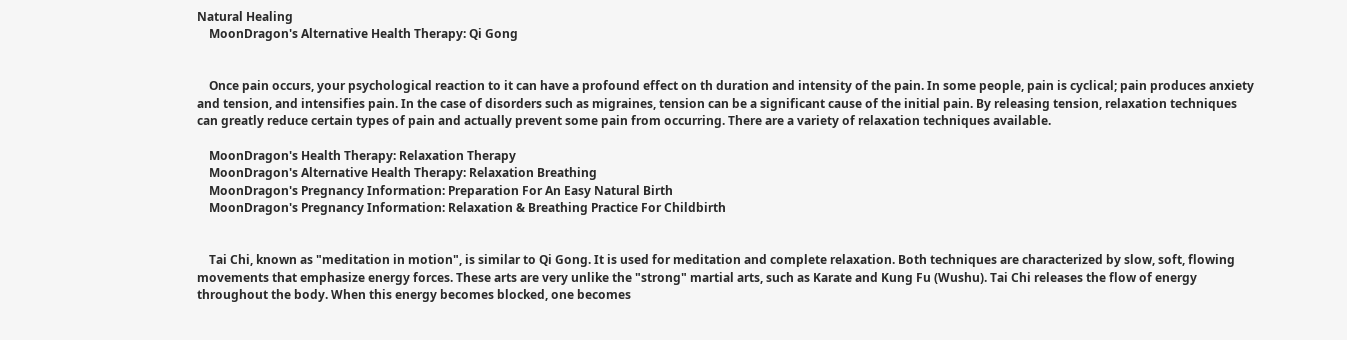Natural Healing
    MoonDragon's Alternative Health Therapy: Qi Gong


    Once pain occurs, your psychological reaction to it can have a profound effect on th duration and intensity of the pain. In some people, pain is cyclical; pain produces anxiety and tension, and intensifies pain. In the case of disorders such as migraines, tension can be a significant cause of the initial pain. By releasing tension, relaxation techniques can greatly reduce certain types of pain and actually prevent some pain from occurring. There are a variety of relaxation techniques available.

    MoonDragon's Health Therapy: Relaxation Therapy
    MoonDragon's Alternative Health Therapy: Relaxation Breathing
    MoonDragon's Pregnancy Information: Preparation For An Easy Natural Birth
    MoonDragon's Pregnancy Information: Relaxation & Breathing Practice For Childbirth


    Tai Chi, known as "meditation in motion", is similar to Qi Gong. It is used for meditation and complete relaxation. Both techniques are characterized by slow, soft, flowing movements that emphasize energy forces. These arts are very unlike the "strong" martial arts, such as Karate and Kung Fu (Wushu). Tai Chi releases the flow of energy throughout the body. When this energy becomes blocked, one becomes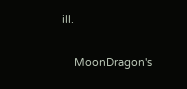ill.

    MoonDragon's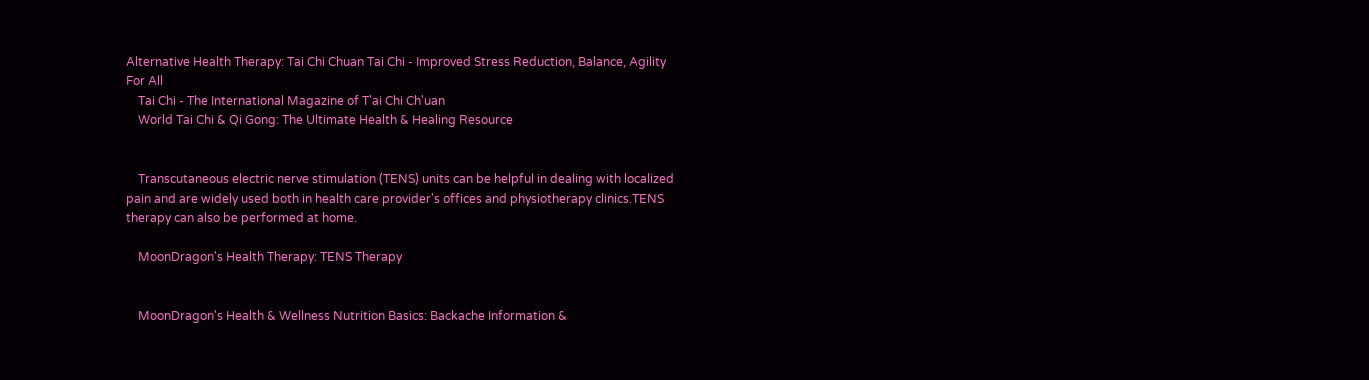Alternative Health Therapy: Tai Chi Chuan Tai Chi - Improved Stress Reduction, Balance, Agility For All
    Tai Chi - The International Magazine of T'ai Chi Ch'uan
    World Tai Chi & Qi Gong: The Ultimate Health & Healing Resource


    Transcutaneous electric nerve stimulation (TENS) units can be helpful in dealing with localized pain and are widely used both in health care provider's offices and physiotherapy clinics.TENS therapy can also be performed at home.

    MoonDragon's Health Therapy: TENS Therapy


    MoonDragon's Health & Wellness Nutrition Basics: Backache Information &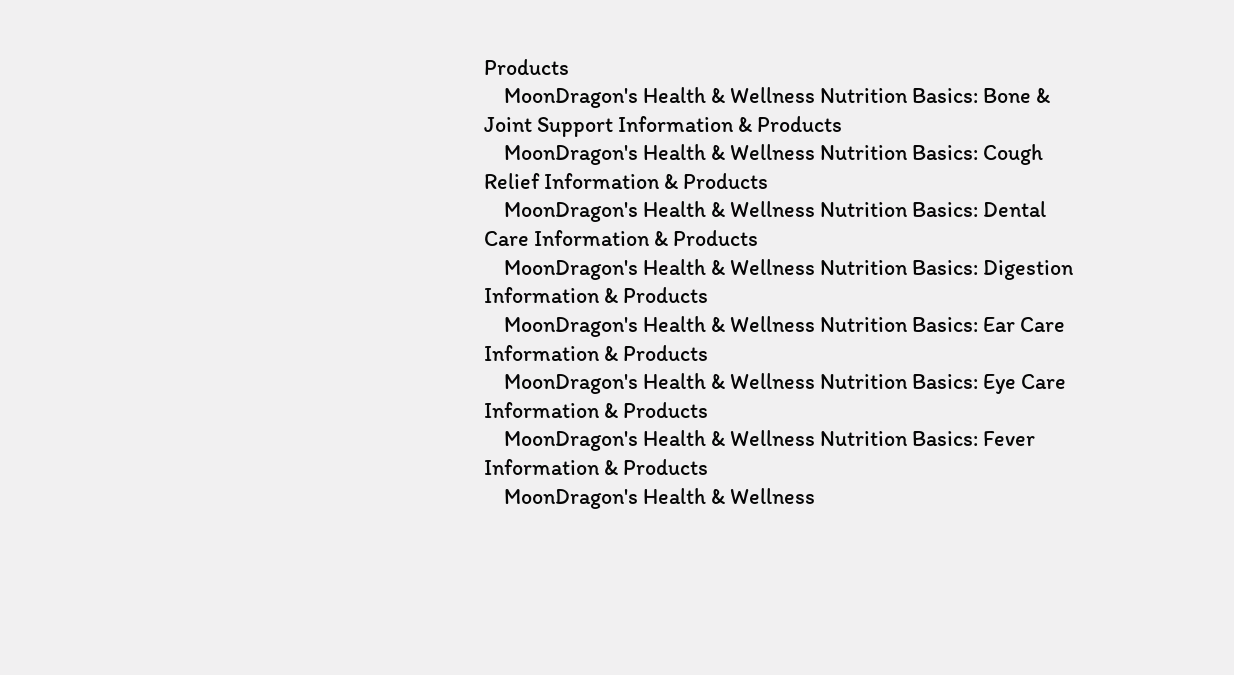Products
    MoonDragon's Health & Wellness Nutrition Basics: Bone & Joint Support Information & Products
    MoonDragon's Health & Wellness Nutrition Basics: Cough Relief Information & Products
    MoonDragon's Health & Wellness Nutrition Basics: Dental Care Information & Products
    MoonDragon's Health & Wellness Nutrition Basics: Digestion Information & Products
    MoonDragon's Health & Wellness Nutrition Basics: Ear Care Information & Products
    MoonDragon's Health & Wellness Nutrition Basics: Eye Care Information & Products
    MoonDragon's Health & Wellness Nutrition Basics: Fever Information & Products
    MoonDragon's Health & Wellness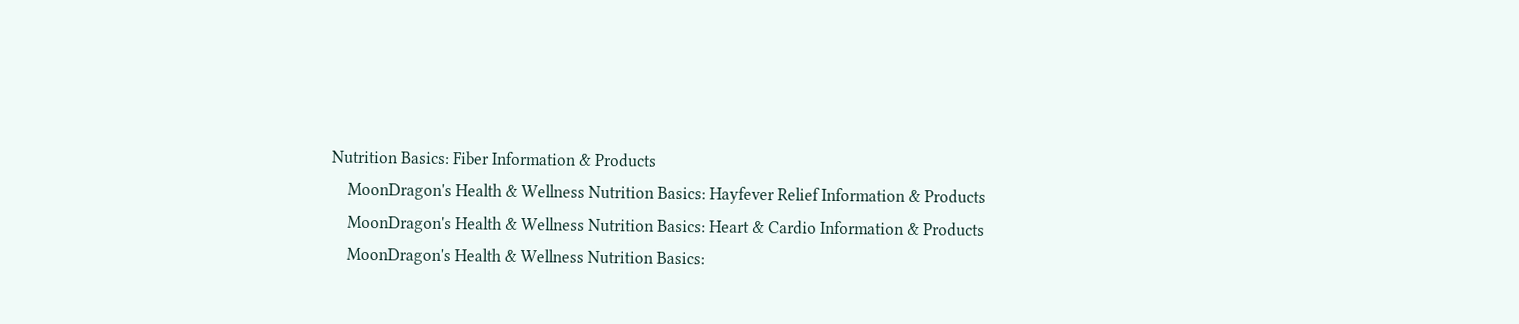Nutrition Basics: Fiber Information & Products
    MoonDragon's Health & Wellness Nutrition Basics: Hayfever Relief Information & Products
    MoonDragon's Health & Wellness Nutrition Basics: Heart & Cardio Information & Products
    MoonDragon's Health & Wellness Nutrition Basics: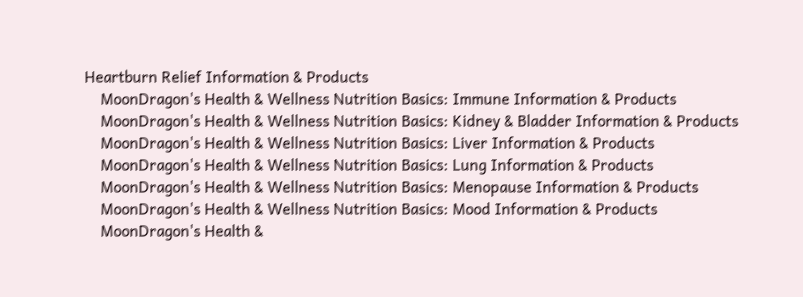Heartburn Relief Information & Products
    MoonDragon's Health & Wellness Nutrition Basics: Immune Information & Products
    MoonDragon's Health & Wellness Nutrition Basics: Kidney & Bladder Information & Products
    MoonDragon's Health & Wellness Nutrition Basics: Liver Information & Products
    MoonDragon's Health & Wellness Nutrition Basics: Lung Information & Products
    MoonDragon's Health & Wellness Nutrition Basics: Menopause Information & Products
    MoonDragon's Health & Wellness Nutrition Basics: Mood Information & Products
    MoonDragon's Health &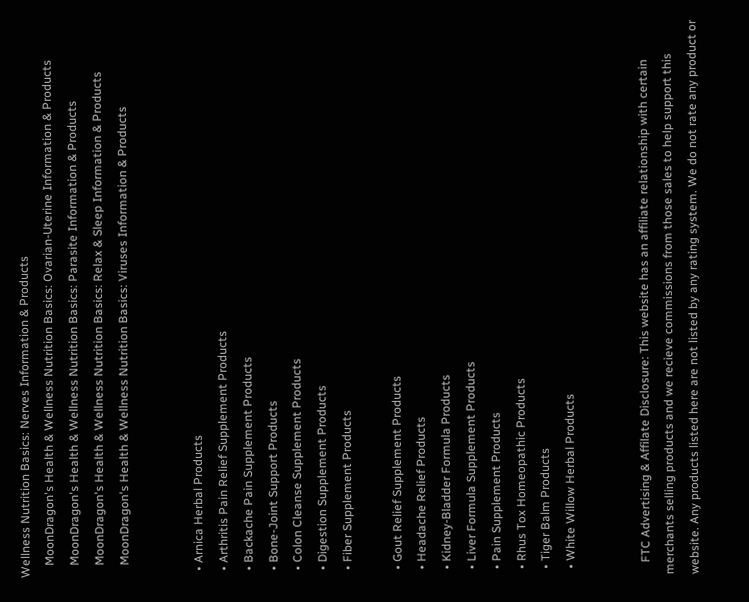Wellness Nutrition Basics: Nerves Information & Products
    MoonDragon's Health & Wellness Nutrition Basics: Ovarian-Uterine Information & Products
    MoonDragon's Health & Wellness Nutrition Basics: Parasite Information & Products
    MoonDragon's Health & Wellness Nutrition Basics: Relax & Sleep Information & Products
    MoonDragon's Health & Wellness Nutrition Basics: Viruses Information & Products


  • Arnica Herbal Products
  • Arthritis Pain Relief Supplement Products
  • Backache Pain Supplement Products
  • Bone-Joint Support Products
  • Colon Cleanse Supplement Products
  • Digestion Supplement Products
  • Fiber Supplement Products

  • Gout Relief Supplement Products
  • Headache Relief Products
  • Kidney-Bladder Formula Products
  • Liver Formula Supplement Products
  • Pain Supplement Products
  • Rhus Tox Homeopathic Products
  • Tiger Balm Products
  • White Willow Herbal Products


    FTC Advertising & Affilate Disclosure: This website has an affiliate relationship with certain merchants selling products and we recieve commissions from those sales to help support this website. Any products listed here are not listed by any rating system. We do not rate any product or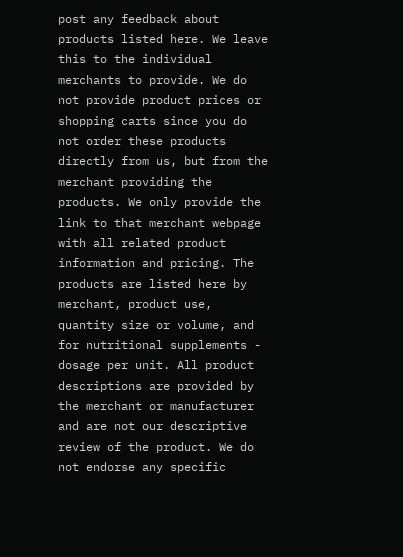post any feedback about products listed here. We leave this to the individual merchants to provide. We do not provide product prices or shopping carts since you do not order these products directly from us, but from the merchant providing the products. We only provide the link to that merchant webpage with all related product information and pricing. The products are listed here by merchant, product use, quantity size or volume, and for nutritional supplements - dosage per unit. All product descriptions are provided by the merchant or manufacturer and are not our descriptive review of the product. We do not endorse any specific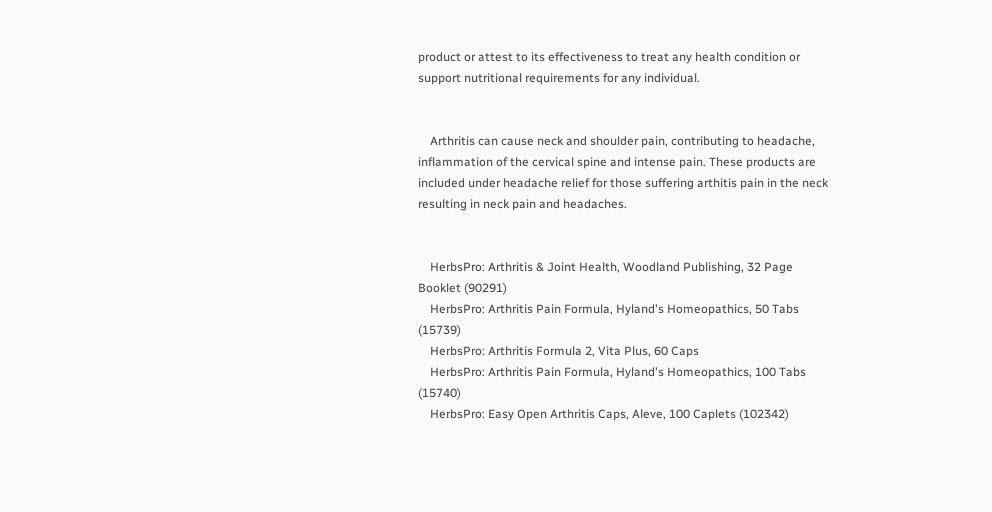product or attest to its effectiveness to treat any health condition or support nutritional requirements for any individual.


    Arthritis can cause neck and shoulder pain, contributing to headache, inflammation of the cervical spine and intense pain. These products are included under headache relief for those suffering arthitis pain in the neck resulting in neck pain and headaches.


    HerbsPro: Arthritis & Joint Health, Woodland Publishing, 32 Page Booklet (90291)
    HerbsPro: Arthritis Pain Formula, Hyland's Homeopathics, 50 Tabs (15739)
    HerbsPro: Arthritis Formula 2, Vita Plus, 60 Caps
    HerbsPro: Arthritis Pain Formula, Hyland's Homeopathics, 100 Tabs (15740)
    HerbsPro: Easy Open Arthritis Caps, Aleve, 100 Caplets (102342)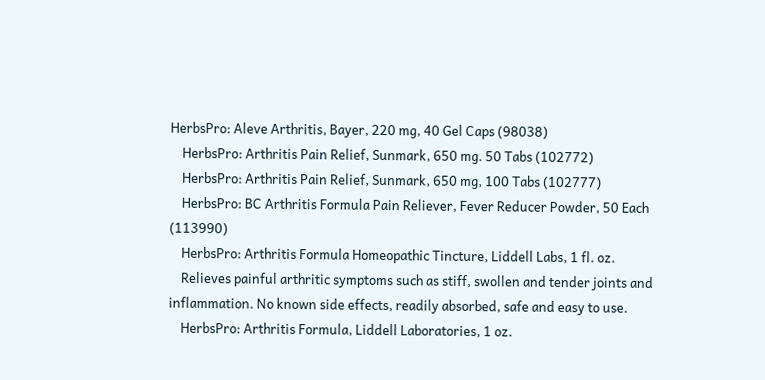HerbsPro: Aleve Arthritis, Bayer, 220 mg, 40 Gel Caps (98038)
    HerbsPro: Arthritis Pain Relief, Sunmark, 650 mg. 50 Tabs (102772)
    HerbsPro: Arthritis Pain Relief, Sunmark, 650 mg, 100 Tabs (102777)
    HerbsPro: BC Arthritis Formula Pain Reliever, Fever Reducer Powder, 50 Each (113990)
    HerbsPro: Arthritis Formula Homeopathic Tincture, Liddell Labs, 1 fl. oz.
    Relieves painful arthritic symptoms such as stiff, swollen and tender joints and inflammation. No known side effects, readily absorbed, safe and easy to use.
    HerbsPro: Arthritis Formula, Liddell Laboratories, 1 oz.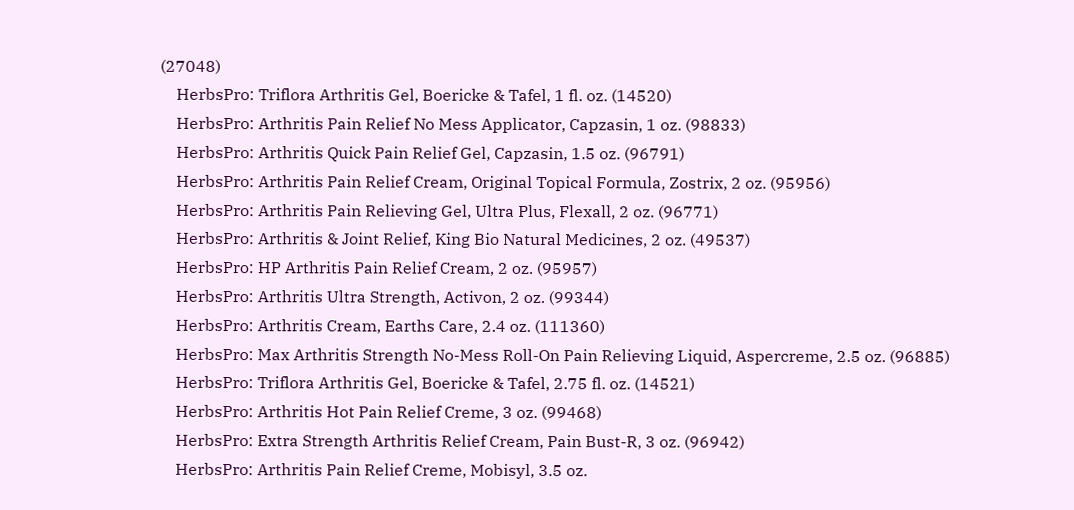(27048)
    HerbsPro: Triflora Arthritis Gel, Boericke & Tafel, 1 fl. oz. (14520)
    HerbsPro: Arthritis Pain Relief No Mess Applicator, Capzasin, 1 oz. (98833)
    HerbsPro: Arthritis Quick Pain Relief Gel, Capzasin, 1.5 oz. (96791)
    HerbsPro: Arthritis Pain Relief Cream, Original Topical Formula, Zostrix, 2 oz. (95956)
    HerbsPro: Arthritis Pain Relieving Gel, Ultra Plus, Flexall, 2 oz. (96771)
    HerbsPro: Arthritis & Joint Relief, King Bio Natural Medicines, 2 oz. (49537)
    HerbsPro: HP Arthritis Pain Relief Cream, 2 oz. (95957)
    HerbsPro: Arthritis Ultra Strength, Activon, 2 oz. (99344)
    HerbsPro: Arthritis Cream, Earths Care, 2.4 oz. (111360)
    HerbsPro: Max Arthritis Strength No-Mess Roll-On Pain Relieving Liquid, Aspercreme, 2.5 oz. (96885)
    HerbsPro: Triflora Arthritis Gel, Boericke & Tafel, 2.75 fl. oz. (14521)
    HerbsPro: Arthritis Hot Pain Relief Creme, 3 oz. (99468)
    HerbsPro: Extra Strength Arthritis Relief Cream, Pain Bust-R, 3 oz. (96942)
    HerbsPro: Arthritis Pain Relief Creme, Mobisyl, 3.5 oz.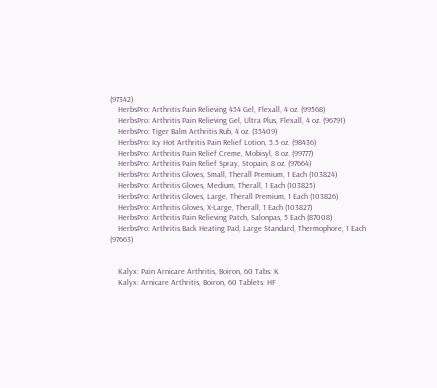(97342)
    HerbsPro: Arthritis Pain Relieving 454 Gel, Flexall, 4 oz. (99568)
    HerbsPro: Arthritis Pain Relieving Gel, Ultra Plus, Flexall, 4 oz. (96791)
    HerbsPro: Tiger Balm Arthritis Rub, 4 oz. (35409)
    HerbsPro: Icy Hot Arthritis Pain Relief Lotion, 5.5 oz. (98436)
    HerbsPro: Arthritis Pain Relief Creme, Mobisyl, 8 oz. (99777)
    HerbsPro: Arthritis Pain Relief Spray, Stopain, 8 oz. (97664)
    HerbsPro: Arthritis Gloves, Small, Therall Premium, 1 Each (103824)
    HerbsPro: Arthritis Gloves, Medium, Therall, 1 Each (103825)
    HerbsPro: Arthritis Gloves, Large, Therall Premium, 1 Each (103826)
    HerbsPro: Arthritis Gloves, X-Large, Therall, 1 Each (103827)
    HerbsPro: Arthritis Pain Relieving Patch, Salonpas, 5 Each (87008)
    HerbsPro: Arthritis Back Heating Pad, Large Standard, Thermophore, 1 Each (97663)


    Kalyx: Pain Arnicare Arthritis, Boiron, 60 Tabs: K
    Kalyx: Arnicare Arthritis, Boiron, 60 Tablets: HF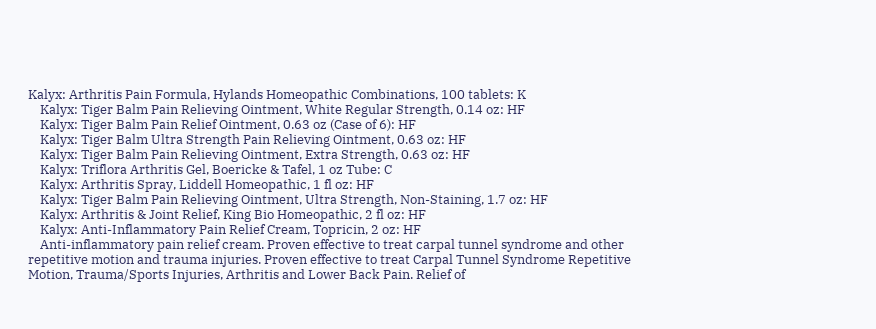Kalyx: Arthritis Pain Formula, Hylands Homeopathic Combinations, 100 tablets: K
    Kalyx: Tiger Balm Pain Relieving Ointment, White Regular Strength, 0.14 oz: HF
    Kalyx: Tiger Balm Pain Relief Ointment, 0.63 oz (Case of 6): HF
    Kalyx: Tiger Balm Ultra Strength Pain Relieving Ointment, 0.63 oz: HF
    Kalyx: Tiger Balm Pain Relieving Ointment, Extra Strength, 0.63 oz: HF
    Kalyx: Triflora Arthritis Gel, Boericke & Tafel, 1 oz Tube: C
    Kalyx: Arthritis Spray, Liddell Homeopathic, 1 fl oz: HF
    Kalyx: Tiger Balm Pain Relieving Ointment, Ultra Strength, Non-Staining, 1.7 oz: HF
    Kalyx: Arthritis & Joint Relief, King Bio Homeopathic, 2 fl oz: HF
    Kalyx: Anti-Inflammatory Pain Relief Cream, Topricin, 2 oz: HF
    Anti-inflammatory pain relief cream. Proven effective to treat carpal tunnel syndrome and other repetitive motion and trauma injuries. Proven effective to treat Carpal Tunnel Syndrome Repetitive Motion, Trauma/Sports Injuries, Arthritis and Lower Back Pain. Relief of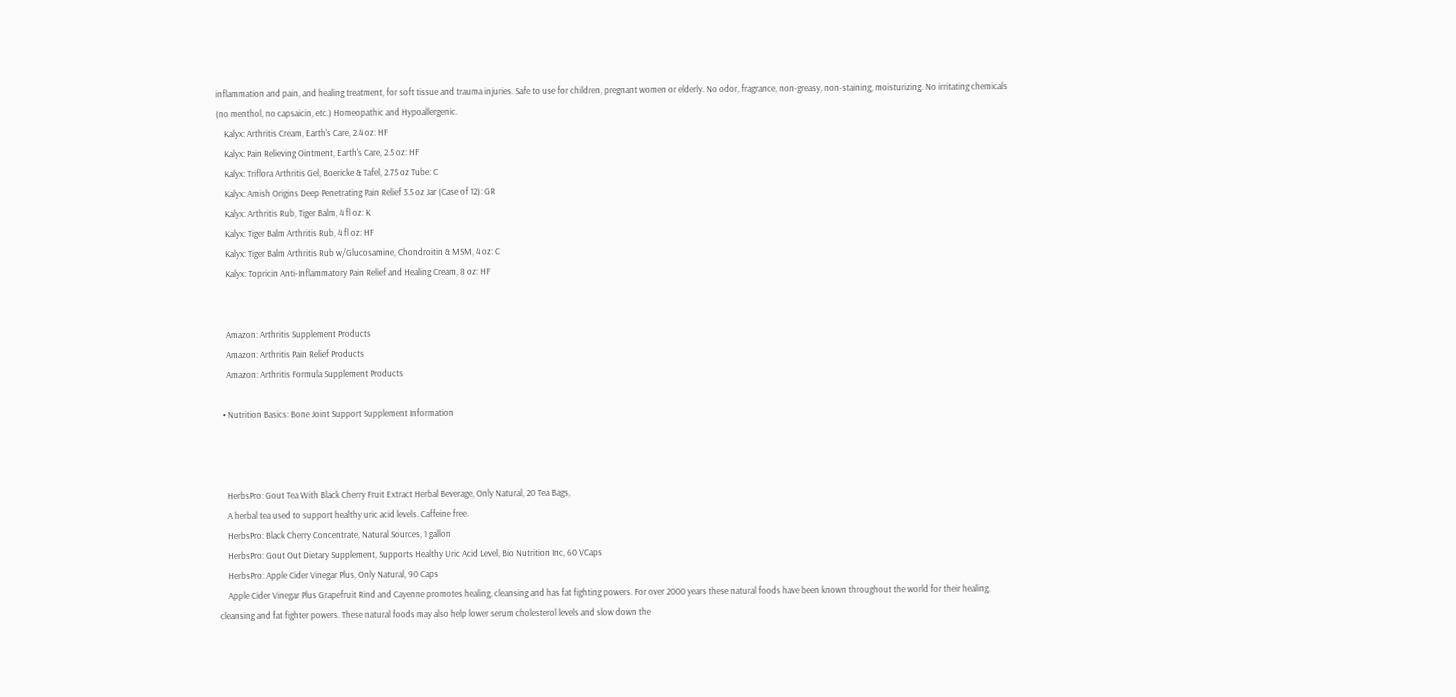inflammation and pain, and healing treatment, for soft tissue and trauma injuries. Safe to use for children, pregnant women or elderly. No odor, fragrance, non-greasy, non-staining, moisturizing. No irritating chemicals (no menthol, no capsaicin, etc.) Homeopathic and Hypoallergenic.
    Kalyx: Arthritis Cream, Earth's Care, 2.4 oz: HF
    Kalyx: Pain Relieving Ointment, Earth's Care, 2.5 oz: HF
    Kalyx: Triflora Arthritis Gel, Boericke & Tafel, 2.75 oz Tube: C
    Kalyx: Amish Origins Deep Penetrating Pain Relief 3.5 oz Jar (Case of 12): GR
    Kalyx: Arthritis Rub, Tiger Balm, 4 fl oz: K
    Kalyx: Tiger Balm Arthritis Rub, 4 fl oz: HF
    Kalyx: Tiger Balm Arthritis Rub w/Glucosamine, Chondroitin & MSM, 4 oz: C
    Kalyx: Topricin Anti-Inflammatory Pain Relief and Healing Cream, 8 oz: HF


    Amazon: Arthritis Supplement Products
    Amazon: Arthritis Pain Relief Products
    Amazon: Arthritis Formula Supplement Products

  • Nutrition Basics: Bone Joint Support Supplement Information



    HerbsPro: Gout Tea With Black Cherry Fruit Extract Herbal Beverage, Only Natural, 20 Tea Bags,
    A herbal tea used to support healthy uric acid levels. Caffeine free.
    HerbsPro: Black Cherry Concentrate, Natural Sources, 1 gallon
    HerbsPro: Gout Out Dietary Supplement, Supports Healthy Uric Acid Level, Bio Nutrition Inc, 60 VCaps
    HerbsPro: Apple Cider Vinegar Plus, Only Natural, 90 Caps
    Apple Cider Vinegar Plus Grapefruit Rind and Cayenne promotes healing, cleansing and has fat fighting powers. For over 2000 years these natural foods have been known throughout the world for their healing, cleansing and fat fighter powers. These natural foods may also help lower serum cholesterol levels and slow down the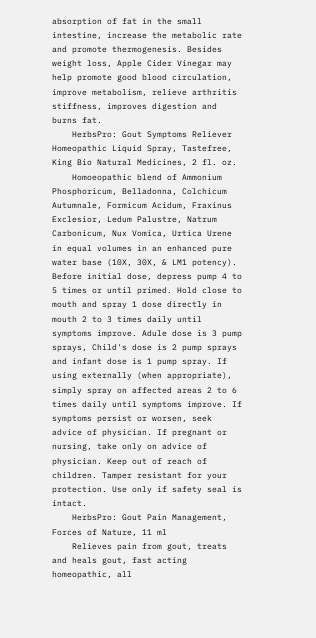absorption of fat in the small intestine, increase the metabolic rate and promote thermogenesis. Besides weight loss, Apple Cider Vinegar may help promote good blood circulation, improve metabolism, relieve arthritis stiffness, improves digestion and burns fat.
    HerbsPro: Gout Symptoms Reliever Homeopathic Liquid Spray, Tastefree, King Bio Natural Medicines, 2 fl. oz.
    Homoeopathic blend of Ammonium Phosphoricum, Belladonna, Colchicum Autumnale, Formicum Acidum, Fraxinus Exclesior, Ledum Palustre, Natrum Carbonicum, Nux Vomica, Urtica Urene in equal volumes in an enhanced pure water base (10X, 30X, & LM1 potency). Before initial dose, depress pump 4 to 5 times or until primed. Hold close to mouth and spray 1 dose directly in mouth 2 to 3 times daily until symptoms improve. Adule dose is 3 pump sprays, Child's dose is 2 pump sprays and infant dose is 1 pump spray. If using externally (when appropriate), simply spray on affected areas 2 to 6 times daily until symptoms improve. If symptoms persist or worsen, seek advice of physician. If pregnant or nursing, take only on advice of physician. Keep out of reach of children. Tamper resistant for your protection. Use only if safety seal is intact.
    HerbsPro: Gout Pain Management, Forces of Nature, 11 ml
    Relieves pain from gout, treats and heals gout, fast acting homeopathic, all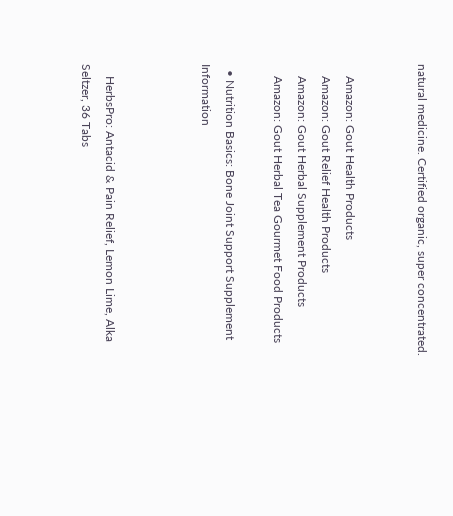natural medicine. Certified organic, super concentrated.


    Amazon: Gout Health Products
    Amazon: Gout Relief Health Products
    Amazon: Gout Herbal Supplement Products
    Amazon: Gout Herbal Tea Gourmet Food Products

  • Nutrition Basics: Bone Joint Support Supplement Information



    HerbsPro: Antacid & Pain Relief, Lemon Lime, Alka Seltzer, 36 Tabs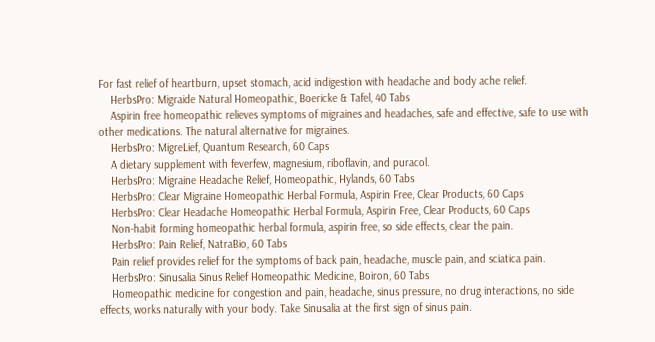For fast relief of heartburn, upset stomach, acid indigestion with headache and body ache relief.
    HerbsPro: Migraide Natural Homeopathic, Boericke & Tafel, 40 Tabs
    Aspirin free homeopathic relieves symptoms of migraines and headaches, safe and effective, safe to use with other medications. The natural alternative for migraines.
    HerbsPro: MigreLief, Quantum Research, 60 Caps
    A dietary supplement with feverfew, magnesium, riboflavin, and puracol.
    HerbsPro: Migraine Headache Relief, Homeopathic, Hylands, 60 Tabs
    HerbsPro: Clear Migraine Homeopathic Herbal Formula, Aspirin Free, Clear Products, 60 Caps
    HerbsPro: Clear Headache Homeopathic Herbal Formula, Aspirin Free, Clear Products, 60 Caps
    Non-habit forming homeopathic herbal formula, aspirin free, so side effects, clear the pain.
    HerbsPro: Pain Relief, NatraBio, 60 Tabs
    Pain relief provides relief for the symptoms of back pain, headache, muscle pain, and sciatica pain.
    HerbsPro: Sinusalia Sinus Relief Homeopathic Medicine, Boiron, 60 Tabs
    Homeopathic medicine for congestion and pain, headache, sinus pressure, no drug interactions, no side effects, works naturally with your body. Take Sinusalia at the first sign of sinus pain.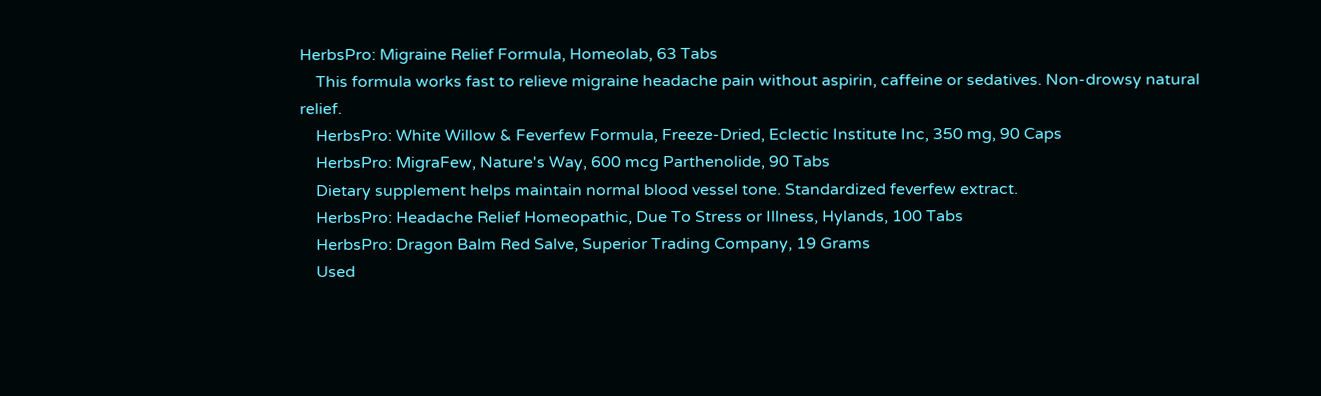HerbsPro: Migraine Relief Formula, Homeolab, 63 Tabs
    This formula works fast to relieve migraine headache pain without aspirin, caffeine or sedatives. Non-drowsy natural relief.
    HerbsPro: White Willow & Feverfew Formula, Freeze-Dried, Eclectic Institute Inc, 350 mg, 90 Caps
    HerbsPro: MigraFew, Nature's Way, 600 mcg Parthenolide, 90 Tabs
    Dietary supplement helps maintain normal blood vessel tone. Standardized feverfew extract.
    HerbsPro: Headache Relief Homeopathic, Due To Stress or Illness, Hylands, 100 Tabs
    HerbsPro: Dragon Balm Red Salve, Superior Trading Company, 19 Grams
    Used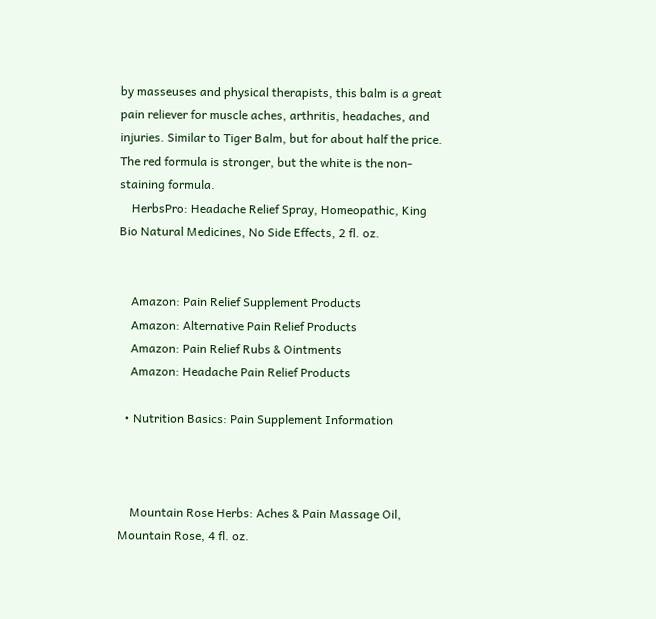by masseuses and physical therapists, this balm is a great pain reliever for muscle aches, arthritis, headaches, and injuries. Similar to Tiger Balm, but for about half the price. The red formula is stronger, but the white is the non-staining formula.
    HerbsPro: Headache Relief Spray, Homeopathic, King Bio Natural Medicines, No Side Effects, 2 fl. oz.


    Amazon: Pain Relief Supplement Products
    Amazon: Alternative Pain Relief Products
    Amazon: Pain Relief Rubs & Ointments
    Amazon: Headache Pain Relief Products

  • Nutrition Basics: Pain Supplement Information



    Mountain Rose Herbs: Aches & Pain Massage Oil, Mountain Rose, 4 fl. oz.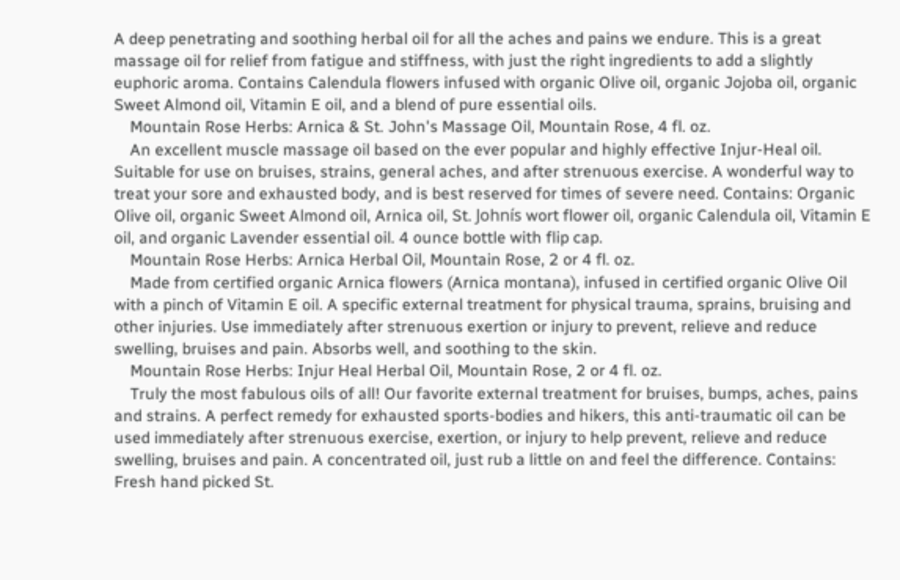A deep penetrating and soothing herbal oil for all the aches and pains we endure. This is a great massage oil for relief from fatigue and stiffness, with just the right ingredients to add a slightly euphoric aroma. Contains Calendula flowers infused with organic Olive oil, organic Jojoba oil, organic Sweet Almond oil, Vitamin E oil, and a blend of pure essential oils.
    Mountain Rose Herbs: Arnica & St. John's Massage Oil, Mountain Rose, 4 fl. oz.
    An excellent muscle massage oil based on the ever popular and highly effective Injur-Heal oil. Suitable for use on bruises, strains, general aches, and after strenuous exercise. A wonderful way to treat your sore and exhausted body, and is best reserved for times of severe need. Contains: Organic Olive oil, organic Sweet Almond oil, Arnica oil, St. Johnís wort flower oil, organic Calendula oil, Vitamin E oil, and organic Lavender essential oil. 4 ounce bottle with flip cap.
    Mountain Rose Herbs: Arnica Herbal Oil, Mountain Rose, 2 or 4 fl. oz.
    Made from certified organic Arnica flowers (Arnica montana), infused in certified organic Olive Oil with a pinch of Vitamin E oil. A specific external treatment for physical trauma, sprains, bruising and other injuries. Use immediately after strenuous exertion or injury to prevent, relieve and reduce swelling, bruises and pain. Absorbs well, and soothing to the skin.
    Mountain Rose Herbs: Injur Heal Herbal Oil, Mountain Rose, 2 or 4 fl. oz.
    Truly the most fabulous oils of all! Our favorite external treatment for bruises, bumps, aches, pains and strains. A perfect remedy for exhausted sports-bodies and hikers, this anti-traumatic oil can be used immediately after strenuous exercise, exertion, or injury to help prevent, relieve and reduce swelling, bruises and pain. A concentrated oil, just rub a little on and feel the difference. Contains: Fresh hand picked St.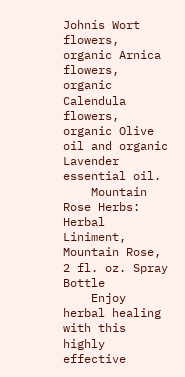Johnís Wort flowers, organic Arnica flowers, organic Calendula flowers, organic Olive oil and organic Lavender essential oil.
    Mountain Rose Herbs: Herbal Liniment, Mountain Rose, 2 fl. oz. Spray Bottle
    Enjoy herbal healing with this highly effective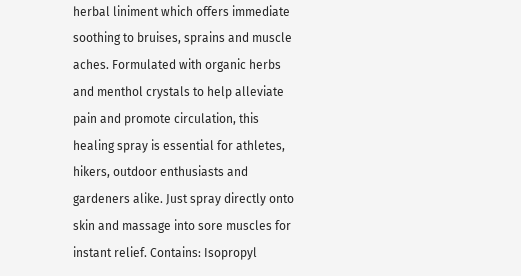herbal liniment which offers immediate soothing to bruises, sprains and muscle aches. Formulated with organic herbs and menthol crystals to help alleviate pain and promote circulation, this healing spray is essential for athletes, hikers, outdoor enthusiasts and gardeners alike. Just spray directly onto skin and massage into sore muscles for instant relief. Contains: Isopropyl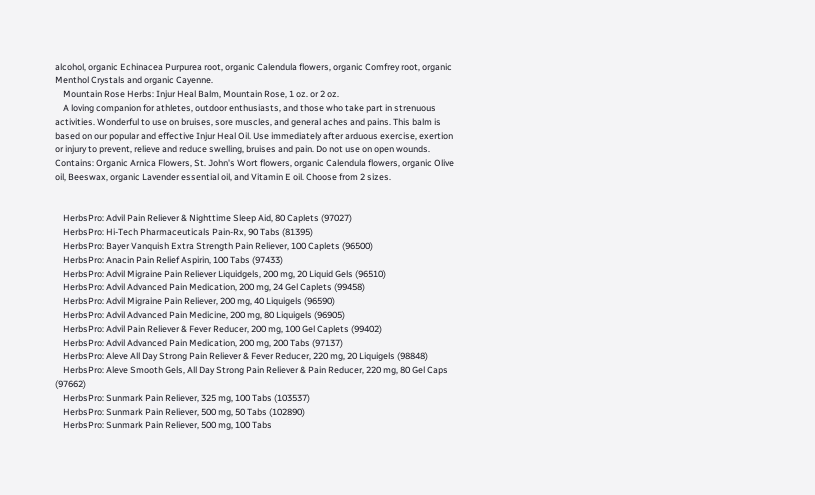alcohol, organic Echinacea Purpurea root, organic Calendula flowers, organic Comfrey root, organic Menthol Crystals and organic Cayenne.
    Mountain Rose Herbs: Injur Heal Balm, Mountain Rose, 1 oz. or 2 oz.
    A loving companion for athletes, outdoor enthusiasts, and those who take part in strenuous activities. Wonderful to use on bruises, sore muscles, and general aches and pains. This balm is based on our popular and effective Injur Heal Oil. Use immediately after arduous exercise, exertion or injury to prevent, relieve and reduce swelling, bruises and pain. Do not use on open wounds. Contains: Organic Arnica Flowers, St. John's Wort flowers, organic Calendula flowers, organic Olive oil, Beeswax, organic Lavender essential oil, and Vitamin E oil. Choose from 2 sizes.


    HerbsPro: Advil Pain Reliever & Nighttime Sleep Aid, 80 Caplets (97027)
    HerbsPro: Hi-Tech Pharmaceuticals Pain-Rx, 90 Tabs (81395)
    HerbsPro: Bayer Vanquish Extra Strength Pain Reliever, 100 Caplets (96500)
    HerbsPro: Anacin Pain Relief Aspirin, 100 Tabs (97433)
    HerbsPro: Advil Migraine Pain Reliever Liquidgels, 200 mg, 20 Liquid Gels (96510)
    HerbsPro: Advil Advanced Pain Medication, 200 mg, 24 Gel Caplets (99458)
    HerbsPro: Advil Migraine Pain Reliever, 200 mg, 40 Liquigels (96590)
    HerbsPro: Advil Advanced Pain Medicine, 200 mg, 80 Liquigels (96905)
    HerbsPro: Advil Pain Reliever & Fever Reducer, 200 mg, 100 Gel Caplets (99402)
    HerbsPro: Advil Advanced Pain Medication, 200 mg, 200 Tabs (97137)
    HerbsPro: Aleve All Day Strong Pain Reliever & Fever Reducer, 220 mg, 20 Liquigels (98848)
    HerbsPro: Aleve Smooth Gels, All Day Strong Pain Reliever & Pain Reducer, 220 mg, 80 Gel Caps (97662)
    HerbsPro: Sunmark Pain Reliever, 325 mg, 100 Tabs (103537)
    HerbsPro: Sunmark Pain Reliever, 500 mg, 50 Tabs (102890)
    HerbsPro: Sunmark Pain Reliever, 500 mg, 100 Tabs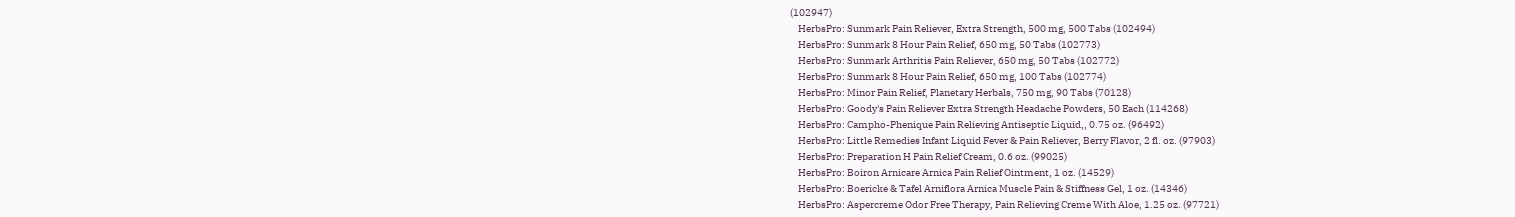(102947)
    HerbsPro: Sunmark Pain Reliever, Extra Strength, 500 mg, 500 Tabs (102494)
    HerbsPro: Sunmark 8 Hour Pain Relief, 650 mg, 50 Tabs (102773)
    HerbsPro: Sunmark Arthritis Pain Reliever, 650 mg, 50 Tabs (102772)
    HerbsPro: Sunmark 8 Hour Pain Relief, 650 mg, 100 Tabs (102774)
    HerbsPro: Minor Pain Relief, Planetary Herbals, 750 mg, 90 Tabs (70128)
    HerbsPro: Goody's Pain Reliever Extra Strength Headache Powders, 50 Each (114268)
    HerbsPro: Campho-Phenique Pain Relieving Antiseptic Liquid,, 0.75 oz. (96492)
    HerbsPro: Little Remedies Infant Liquid Fever & Pain Reliever, Berry Flavor, 2 fl. oz. (97903)
    HerbsPro: Preparation H Pain Relief Cream, 0.6 oz. (99025)
    HerbsPro: Boiron Arnicare Arnica Pain Relief Ointment, 1 oz. (14529)
    HerbsPro: Boericke & Tafel Arniflora Arnica Muscle Pain & Stiffness Gel, 1 oz. (14346)
    HerbsPro: Aspercreme Odor Free Therapy, Pain Relieving Creme With Aloe, 1.25 oz. (97721)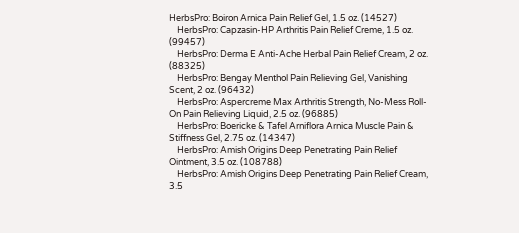HerbsPro: Boiron Arnica Pain Relief Gel, 1.5 oz. (14527)
    HerbsPro: Capzasin-HP Arthritis Pain Relief Creme, 1.5 oz. (99457)
    HerbsPro: Derma E Anti-Ache Herbal Pain Relief Cream, 2 oz. (88325)
    HerbsPro: Bengay Menthol Pain Relieving Gel, Vanishing Scent, 2 oz. (96432)
    HerbsPro: Aspercreme Max Arthritis Strength, No-Mess Roll-On Pain Relieving Liquid, 2.5 oz. (96885)
    HerbsPro: Boericke & Tafel Arniflora Arnica Muscle Pain & Stiffness Gel, 2.75 oz. (14347)
    HerbsPro: Amish Origins Deep Penetrating Pain Relief Ointment, 3.5 oz. (108788)
    HerbsPro: Amish Origins Deep Penetrating Pain Relief Cream, 3.5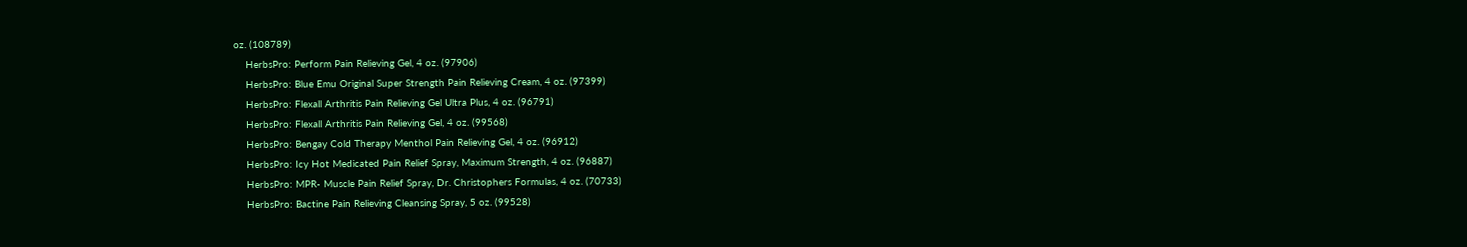oz. (108789)
    HerbsPro: Perform Pain Relieving Gel, 4 oz. (97906)
    HerbsPro: Blue Emu Original Super Strength Pain Relieving Cream, 4 oz. (97399)
    HerbsPro: Flexall Arthritis Pain Relieving Gel Ultra Plus, 4 oz. (96791)
    HerbsPro: Flexall Arthritis Pain Relieving Gel, 4 oz. (99568)
    HerbsPro: Bengay Cold Therapy Menthol Pain Relieving Gel, 4 oz. (96912)
    HerbsPro: Icy Hot Medicated Pain Relief Spray, Maximum Strength, 4 oz. (96887)
    HerbsPro: MPR- Muscle Pain Relief Spray, Dr. Christophers Formulas, 4 oz. (70733)
    HerbsPro: Bactine Pain Relieving Cleansing Spray, 5 oz. (99528)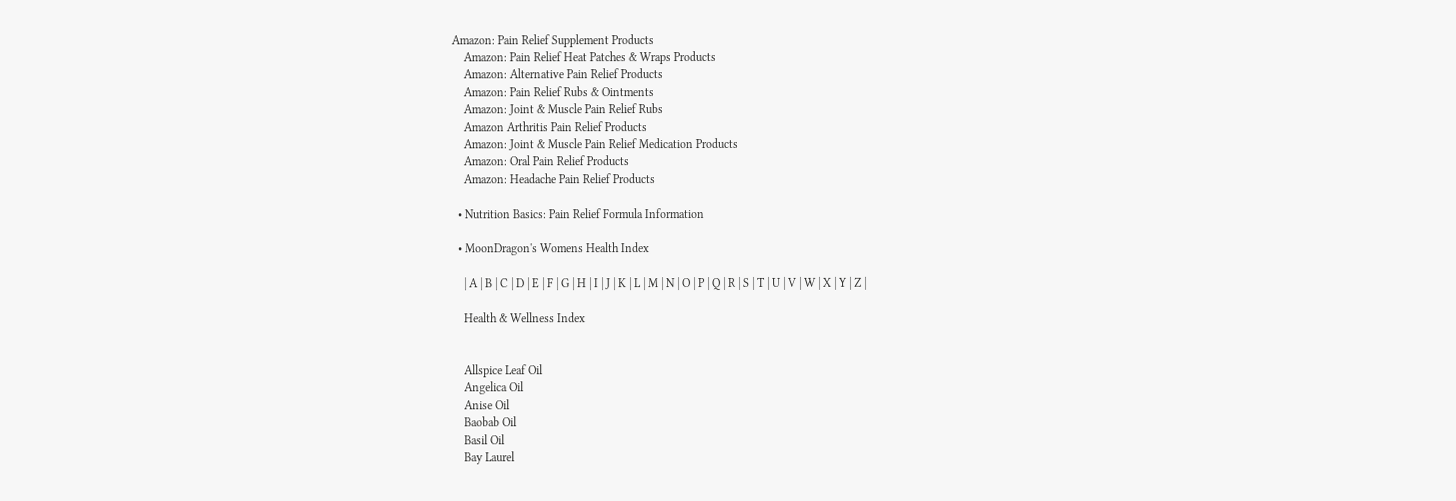Amazon: Pain Relief Supplement Products
    Amazon: Pain Relief Heat Patches & Wraps Products
    Amazon: Alternative Pain Relief Products
    Amazon: Pain Relief Rubs & Ointments
    Amazon: Joint & Muscle Pain Relief Rubs
    Amazon Arthritis Pain Relief Products
    Amazon: Joint & Muscle Pain Relief Medication Products
    Amazon: Oral Pain Relief Products
    Amazon: Headache Pain Relief Products

  • Nutrition Basics: Pain Relief Formula Information

  • MoonDragon's Womens Health Index

    | A | B | C | D | E | F | G | H | I | J | K | L | M | N | O | P | Q | R | S | T | U | V | W | X | Y | Z |

    Health & Wellness Index


    Allspice Leaf Oil
    Angelica Oil
    Anise Oil
    Baobab Oil
    Basil Oil
    Bay Laurel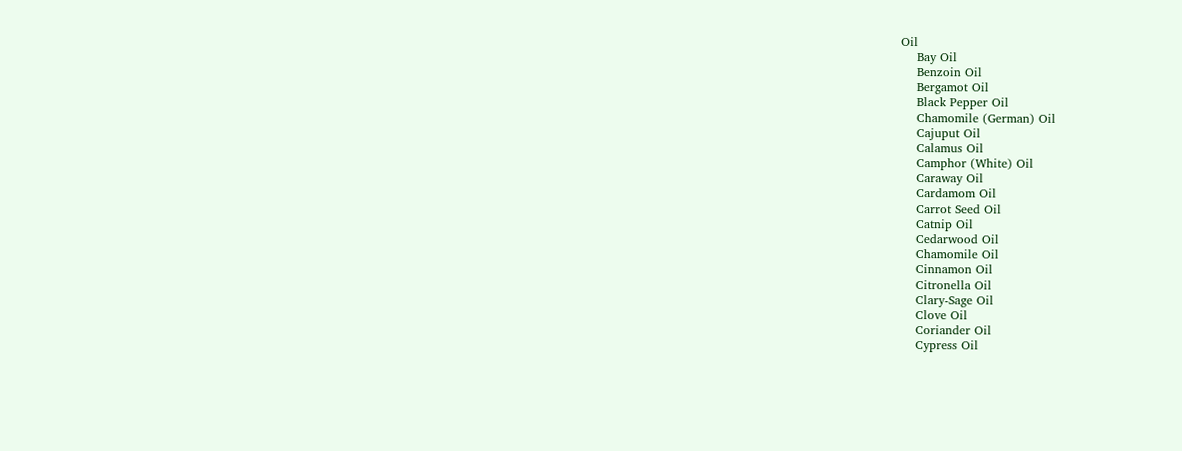Oil
    Bay Oil
    Benzoin Oil
    Bergamot Oil
    Black Pepper Oil
    Chamomile (German) Oil
    Cajuput Oil
    Calamus Oil
    Camphor (White) Oil
    Caraway Oil
    Cardamom Oil
    Carrot Seed Oil
    Catnip Oil
    Cedarwood Oil
    Chamomile Oil
    Cinnamon Oil
    Citronella Oil
    Clary-Sage Oil
    Clove Oil
    Coriander Oil
    Cypress Oil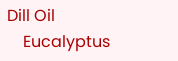Dill Oil
    Eucalyptus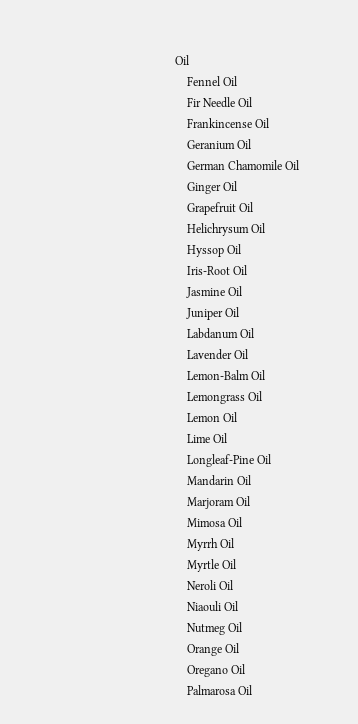Oil
    Fennel Oil
    Fir Needle Oil
    Frankincense Oil
    Geranium Oil
    German Chamomile Oil
    Ginger Oil
    Grapefruit Oil
    Helichrysum Oil
    Hyssop Oil
    Iris-Root Oil
    Jasmine Oil
    Juniper Oil
    Labdanum Oil
    Lavender Oil
    Lemon-Balm Oil
    Lemongrass Oil
    Lemon Oil
    Lime Oil
    Longleaf-Pine Oil
    Mandarin Oil
    Marjoram Oil
    Mimosa Oil
    Myrrh Oil
    Myrtle Oil
    Neroli Oil
    Niaouli Oil
    Nutmeg Oil
    Orange Oil
    Oregano Oil
    Palmarosa Oil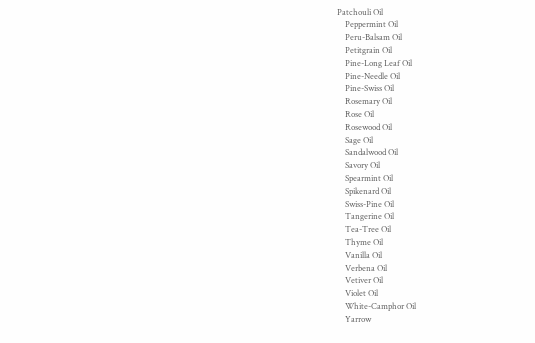Patchouli Oil
    Peppermint Oil
    Peru-Balsam Oil
    Petitgrain Oil
    Pine-Long Leaf Oil
    Pine-Needle Oil
    Pine-Swiss Oil
    Rosemary Oil
    Rose Oil
    Rosewood Oil
    Sage Oil
    Sandalwood Oil
    Savory Oil
    Spearmint Oil
    Spikenard Oil
    Swiss-Pine Oil
    Tangerine Oil
    Tea-Tree Oil
    Thyme Oil
    Vanilla Oil
    Verbena Oil
    Vetiver Oil
    Violet Oil
    White-Camphor Oil
    Yarrow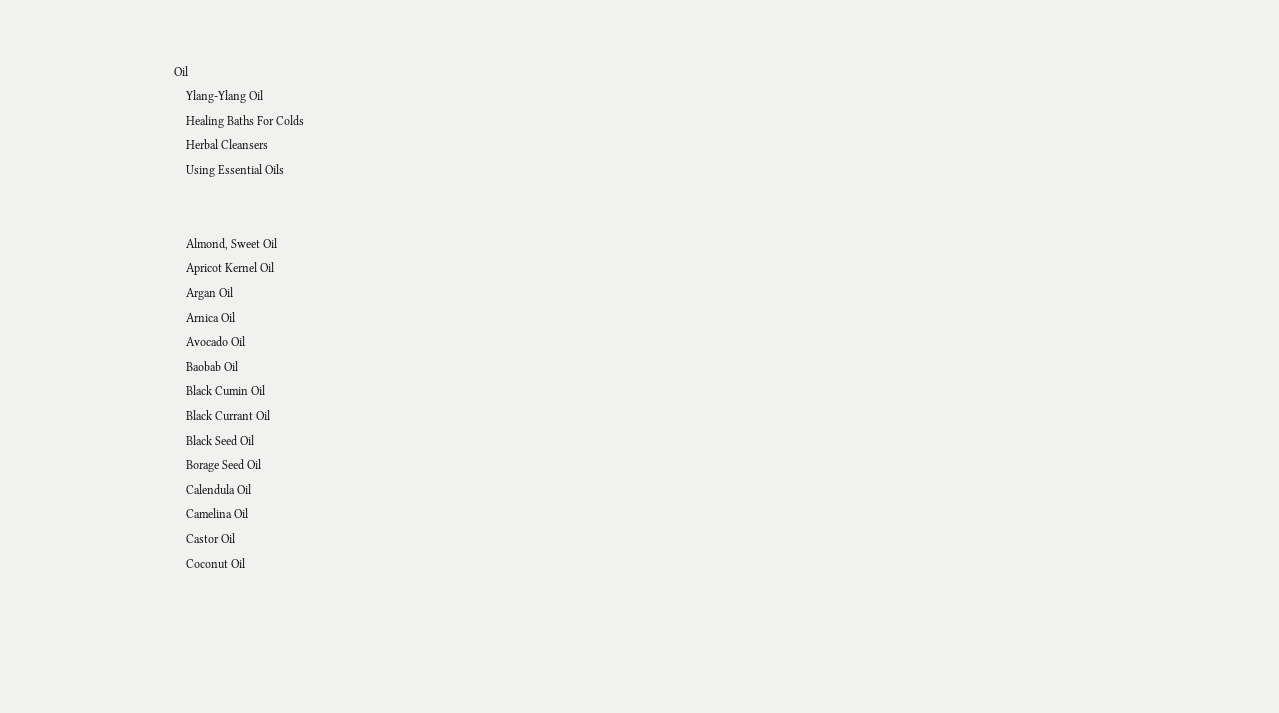Oil
    Ylang-Ylang Oil
    Healing Baths For Colds
    Herbal Cleansers
    Using Essential Oils


    Almond, Sweet Oil
    Apricot Kernel Oil
    Argan Oil
    Arnica Oil
    Avocado Oil
    Baobab Oil
    Black Cumin Oil
    Black Currant Oil
    Black Seed Oil
    Borage Seed Oil
    Calendula Oil
    Camelina Oil
    Castor Oil
    Coconut Oil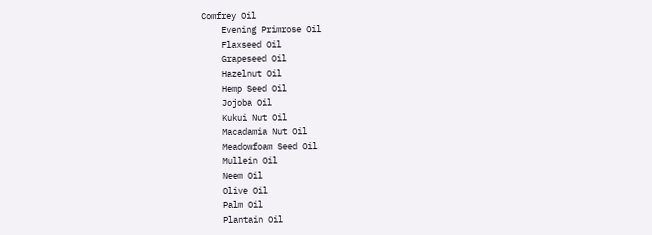Comfrey Oil
    Evening Primrose Oil
    Flaxseed Oil
    Grapeseed Oil
    Hazelnut Oil
    Hemp Seed Oil
    Jojoba Oil
    Kukui Nut Oil
    Macadamia Nut Oil
    Meadowfoam Seed Oil
    Mullein Oil
    Neem Oil
    Olive Oil
    Palm Oil
    Plantain Oil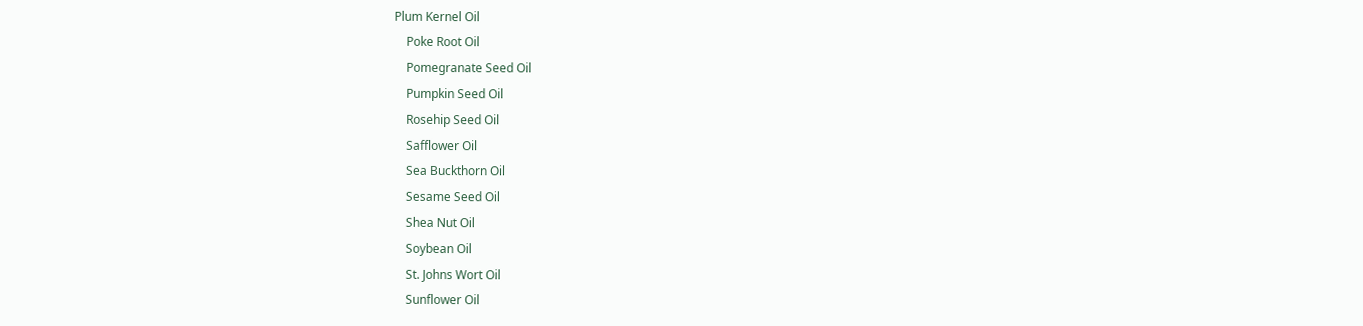Plum Kernel Oil
    Poke Root Oil
    Pomegranate Seed Oil
    Pumpkin Seed Oil
    Rosehip Seed Oil
    Safflower Oil
    Sea Buckthorn Oil
    Sesame Seed Oil
    Shea Nut Oil
    Soybean Oil
    St. Johns Wort Oil
    Sunflower Oil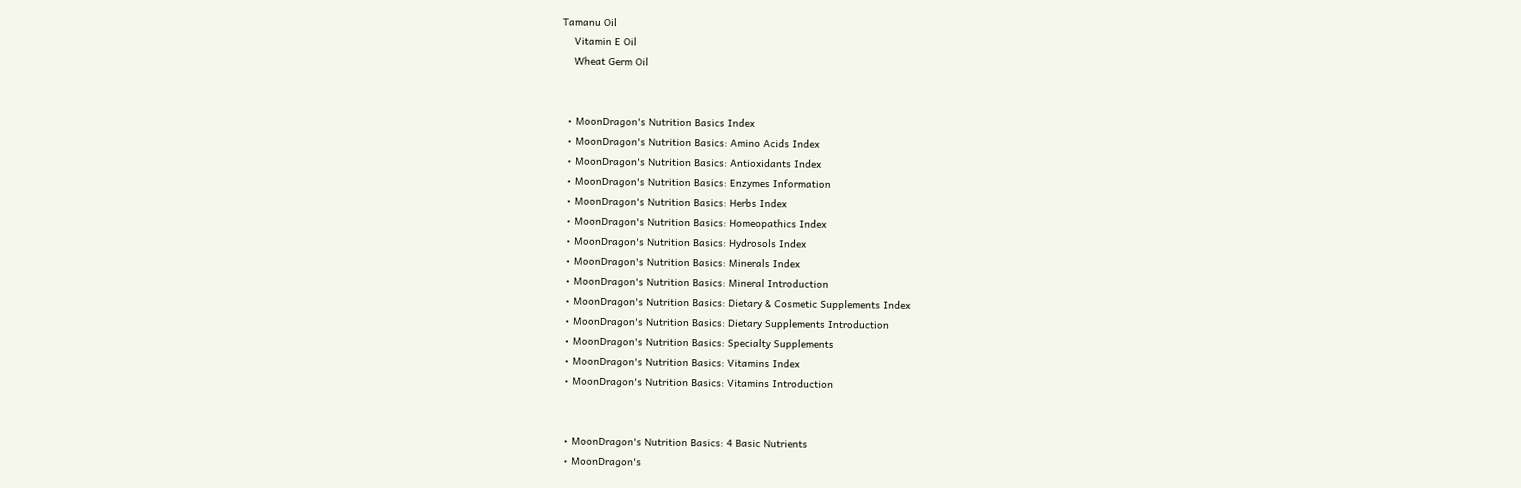Tamanu Oil
    Vitamin E Oil
    Wheat Germ Oil


  • MoonDragon's Nutrition Basics Index
  • MoonDragon's Nutrition Basics: Amino Acids Index
  • MoonDragon's Nutrition Basics: Antioxidants Index
  • MoonDragon's Nutrition Basics: Enzymes Information
  • MoonDragon's Nutrition Basics: Herbs Index
  • MoonDragon's Nutrition Basics: Homeopathics Index
  • MoonDragon's Nutrition Basics: Hydrosols Index
  • MoonDragon's Nutrition Basics: Minerals Index
  • MoonDragon's Nutrition Basics: Mineral Introduction
  • MoonDragon's Nutrition Basics: Dietary & Cosmetic Supplements Index
  • MoonDragon's Nutrition Basics: Dietary Supplements Introduction
  • MoonDragon's Nutrition Basics: Specialty Supplements
  • MoonDragon's Nutrition Basics: Vitamins Index
  • MoonDragon's Nutrition Basics: Vitamins Introduction


  • MoonDragon's Nutrition Basics: 4 Basic Nutrients
  • MoonDragon's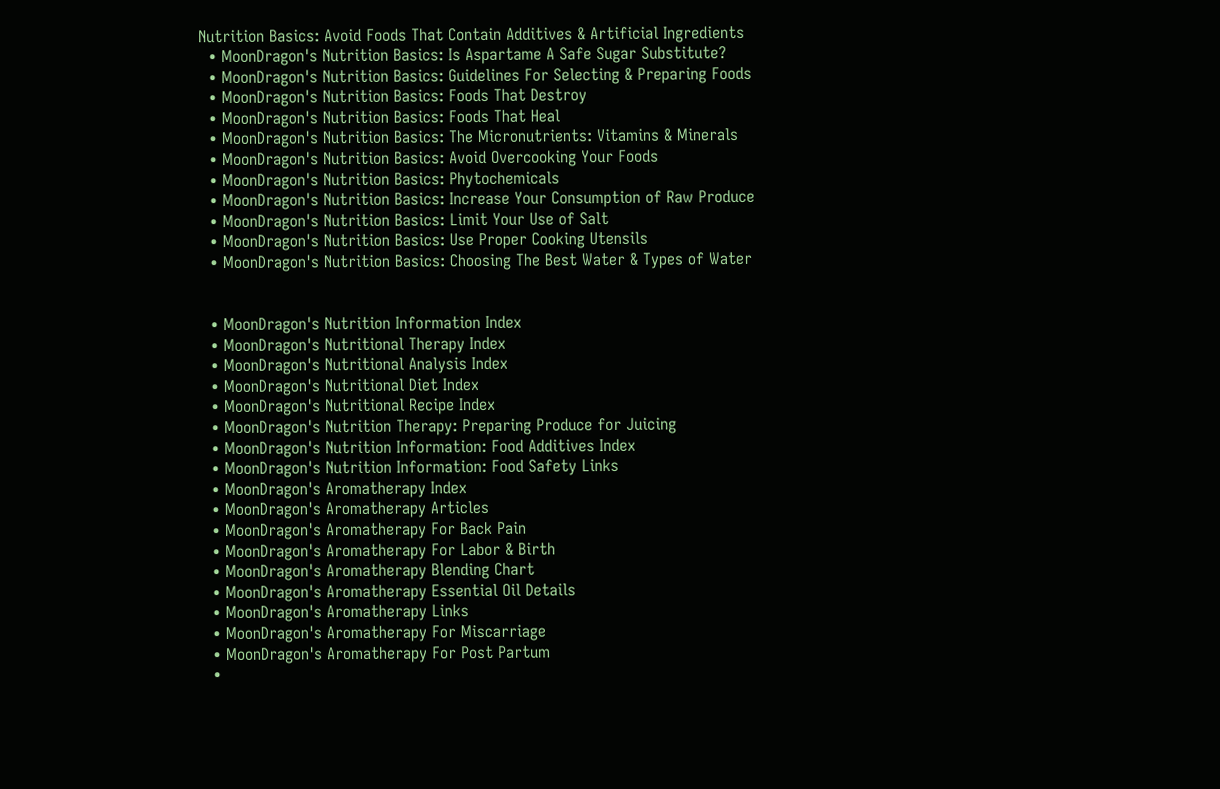Nutrition Basics: Avoid Foods That Contain Additives & Artificial Ingredients
  • MoonDragon's Nutrition Basics: Is Aspartame A Safe Sugar Substitute?
  • MoonDragon's Nutrition Basics: Guidelines For Selecting & Preparing Foods
  • MoonDragon's Nutrition Basics: Foods That Destroy
  • MoonDragon's Nutrition Basics: Foods That Heal
  • MoonDragon's Nutrition Basics: The Micronutrients: Vitamins & Minerals
  • MoonDragon's Nutrition Basics: Avoid Overcooking Your Foods
  • MoonDragon's Nutrition Basics: Phytochemicals
  • MoonDragon's Nutrition Basics: Increase Your Consumption of Raw Produce
  • MoonDragon's Nutrition Basics: Limit Your Use of Salt
  • MoonDragon's Nutrition Basics: Use Proper Cooking Utensils
  • MoonDragon's Nutrition Basics: Choosing The Best Water & Types of Water


  • MoonDragon's Nutrition Information Index
  • MoonDragon's Nutritional Therapy Index
  • MoonDragon's Nutritional Analysis Index
  • MoonDragon's Nutritional Diet Index
  • MoonDragon's Nutritional Recipe Index
  • MoonDragon's Nutrition Therapy: Preparing Produce for Juicing
  • MoonDragon's Nutrition Information: Food Additives Index
  • MoonDragon's Nutrition Information: Food Safety Links
  • MoonDragon's Aromatherapy Index
  • MoonDragon's Aromatherapy Articles
  • MoonDragon's Aromatherapy For Back Pain
  • MoonDragon's Aromatherapy For Labor & Birth
  • MoonDragon's Aromatherapy Blending Chart
  • MoonDragon's Aromatherapy Essential Oil Details
  • MoonDragon's Aromatherapy Links
  • MoonDragon's Aromatherapy For Miscarriage
  • MoonDragon's Aromatherapy For Post Partum
  •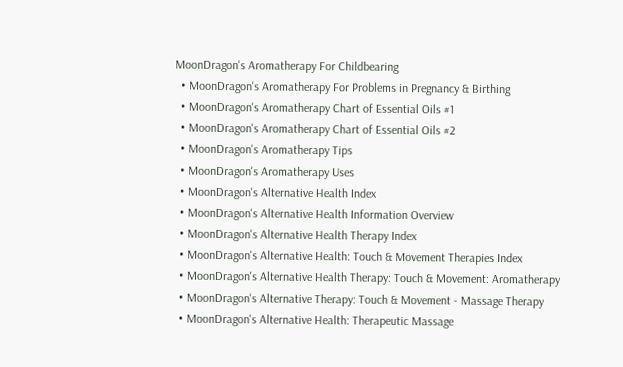MoonDragon's Aromatherapy For Childbearing
  • MoonDragon's Aromatherapy For Problems in Pregnancy & Birthing
  • MoonDragon's Aromatherapy Chart of Essential Oils #1
  • MoonDragon's Aromatherapy Chart of Essential Oils #2
  • MoonDragon's Aromatherapy Tips
  • MoonDragon's Aromatherapy Uses
  • MoonDragon's Alternative Health Index
  • MoonDragon's Alternative Health Information Overview
  • MoonDragon's Alternative Health Therapy Index
  • MoonDragon's Alternative Health: Touch & Movement Therapies Index
  • MoonDragon's Alternative Health Therapy: Touch & Movement: Aromatherapy
  • MoonDragon's Alternative Therapy: Touch & Movement - Massage Therapy
  • MoonDragon's Alternative Health: Therapeutic Massage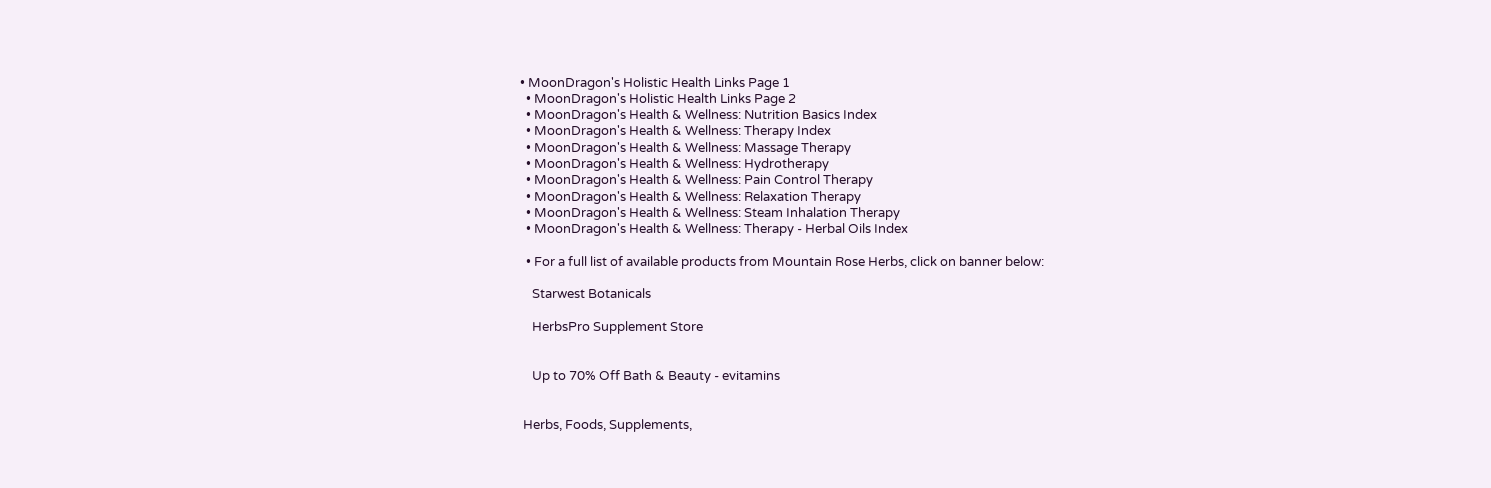• MoonDragon's Holistic Health Links Page 1
  • MoonDragon's Holistic Health Links Page 2
  • MoonDragon's Health & Wellness: Nutrition Basics Index
  • MoonDragon's Health & Wellness: Therapy Index
  • MoonDragon's Health & Wellness: Massage Therapy
  • MoonDragon's Health & Wellness: Hydrotherapy
  • MoonDragon's Health & Wellness: Pain Control Therapy
  • MoonDragon's Health & Wellness: Relaxation Therapy
  • MoonDragon's Health & Wellness: Steam Inhalation Therapy
  • MoonDragon's Health & Wellness: Therapy - Herbal Oils Index

  • For a full list of available products from Mountain Rose Herbs, click on banner below:

    Starwest Botanicals

    HerbsPro Supplement Store


    Up to 70% Off Bath & Beauty - evitamins


 Herbs, Foods, Supplements,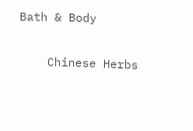Bath & Body

    Chinese Herbs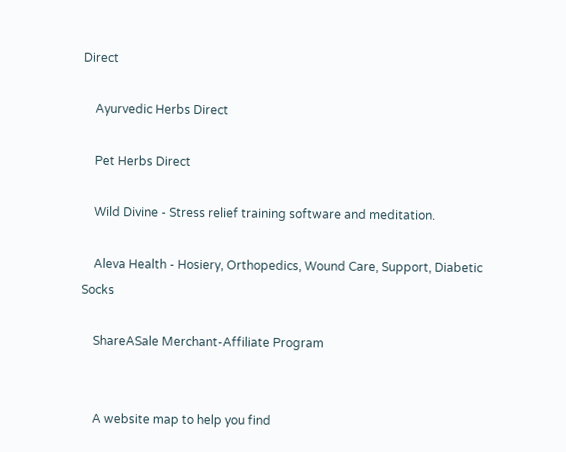Direct

    Ayurvedic Herbs Direct

    Pet Herbs Direct

    Wild Divine - Stress relief training software and meditation.

    Aleva Health - Hosiery, Orthopedics, Wound Care, Support, Diabetic Socks

    ShareASale Merchant-Affiliate Program


    A website map to help you find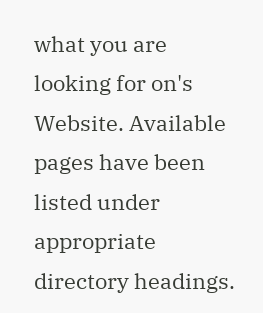what you are looking for on's Website. Available pages have been listed under appropriate directory headings.